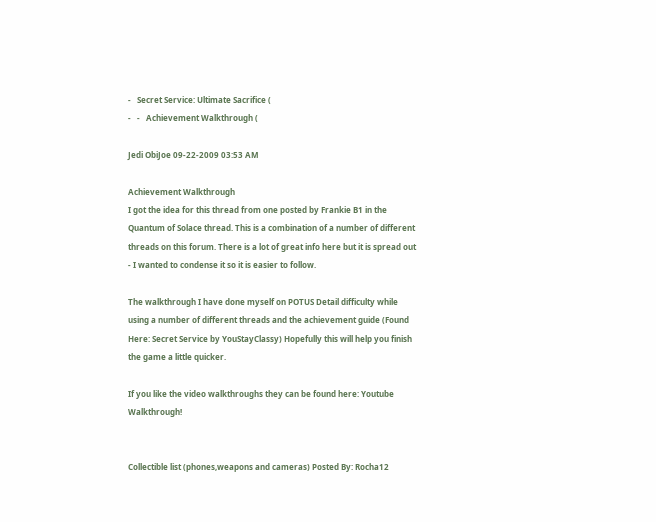-   Secret Service: Ultimate Sacrifice (
-   -   Achievement Walkthrough (

Jedi ObiJoe 09-22-2009 03:53 AM

Achievement Walkthrough
I got the idea for this thread from one posted by Frankie B1 in the Quantum of Solace thread. This is a combination of a number of different threads on this forum. There is a lot of great info here but it is spread out - I wanted to condense it so it is easier to follow.

The walkthrough I have done myself on POTUS Detail difficulty while using a number of different threads and the achievement guide (Found Here: Secret Service by YouStayClassy) Hopefully this will help you finish the game a little quicker.

If you like the video walkthroughs they can be found here: Youtube Walkthrough!


Collectible list (phones,weapons and cameras) Posted By: Rocha12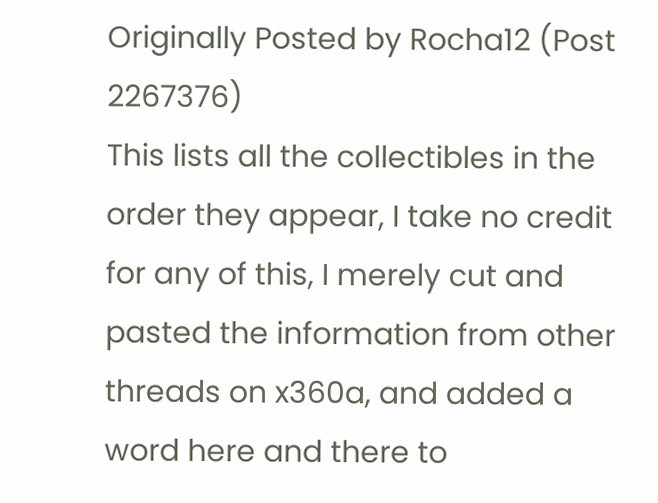Originally Posted by Rocha12 (Post 2267376)
This lists all the collectibles in the order they appear, I take no credit for any of this, I merely cut and pasted the information from other threads on x360a, and added a word here and there to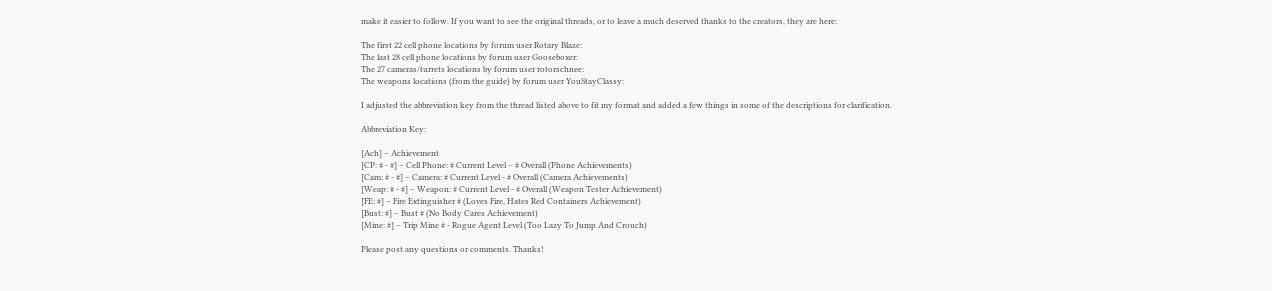make it easier to follow. If you want to see the original threads, or to leave a much deserved thanks to the creators, they are here:

The first 22 cell phone locations by forum user Rotary Blaze:
The last 28 cell phone locations by forum user Gooseboxer:
The 27 cameras/turrets locations by forum user rotorschnee:
The weapons locations (from the guide) by forum user YouStayClassy:

I adjusted the abbreviation key from the thread listed above to fit my format and added a few things in some of the descriptions for clarification.

Abbreviation Key:

[Ach] – Achievement
[CP: # - #] – Cell Phone: # Current Level – # Overall (Phone Achievements)
[Cam: # - #] – Camera: # Current Level - # Overall (Camera Achievements)
[Weap: # - #] – Weapon: # Current Level - # Overall (Weapon Tester Achievement)
[FE: #] – Fire Extinguisher # (Loves Fire, Hates Red Containers Achievement)
[Bust: #] – Bust # (No Body Cares Achievement)
[Mine: #] – Trip Mine # - Rogue Agent Level (Too Lazy To Jump And Crouch)

Please post any questions or comments. Thanks!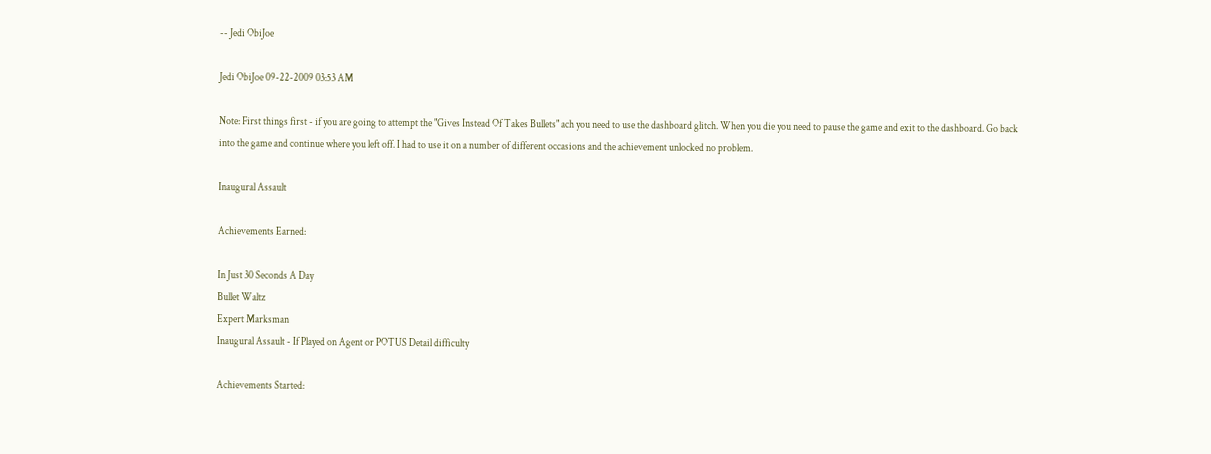-- Jedi ObiJoe

Jedi ObiJoe 09-22-2009 03:53 AM

Note: First things first - if you are going to attempt the "Gives Instead Of Takes Bullets" ach you need to use the dashboard glitch. When you die you need to pause the game and exit to the dashboard. Go back into the game and continue where you left off. I had to use it on a number of different occasions and the achievement unlocked no problem.

Inaugural Assault

Achievements Earned:

In Just 30 Seconds A Day
Bullet Waltz
Expert Marksman
Inaugural Assault - If Played on Agent or POTUS Detail difficulty

Achievements Started: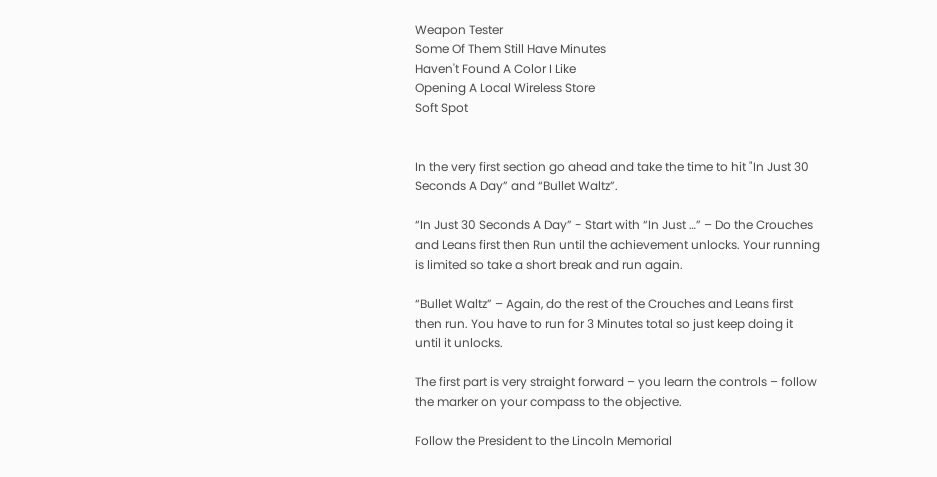Weapon Tester
Some Of Them Still Have Minutes
Haven't Found A Color I Like
Opening A Local Wireless Store
Soft Spot


In the very first section go ahead and take the time to hit "In Just 30 Seconds A Day” and “Bullet Waltz”.

“In Just 30 Seconds A Day” - Start with “In Just …” – Do the Crouches and Leans first then Run until the achievement unlocks. Your running is limited so take a short break and run again.

“Bullet Waltz” – Again, do the rest of the Crouches and Leans first then run. You have to run for 3 Minutes total so just keep doing it until it unlocks.

The first part is very straight forward – you learn the controls – follow the marker on your compass to the objective.

Follow the President to the Lincoln Memorial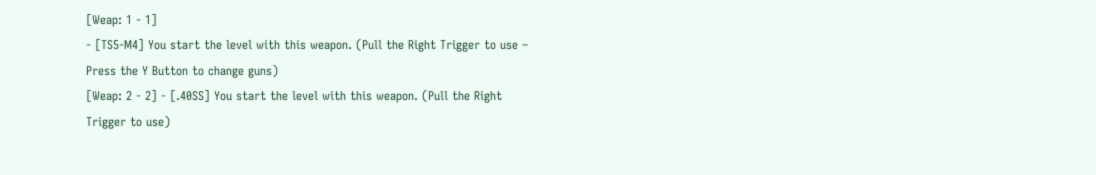[Weap: 1 - 1]
- [TS5-M4] You start the level with this weapon. (Pull the Right Trigger to use – Press the Y Button to change guns)
[Weap: 2 - 2] - [.40SS] You start the level with this weapon. (Pull the Right Trigger to use)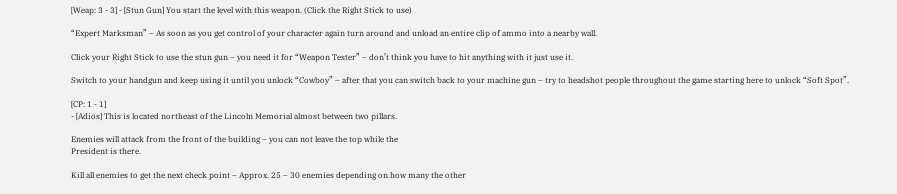[Weap: 3 - 3] - [Stun Gun] You start the level with this weapon. (Click the Right Stick to use)

“Expert Marksman” – As soon as you get control of your character again turn around and unload an entire clip of ammo into a nearby wall.

Click your Right Stick to use the stun gun – you need it for “Weapon Tester” – don’t think you have to hit anything with it just use it.

Switch to your handgun and keep using it until you unlock “Cowboy” – after that you can switch back to your machine gun – try to headshot people throughout the game starting here to unlock “Soft Spot”.

[CP: 1 - 1]
- [Adios] This is located northeast of the Lincoln Memorial almost between two pillars.

Enemies will attack from the front of the building – you can not leave the top while the
President is there.

Kill all enemies to get the next check point – Approx. 25 – 30 enemies depending on how many the other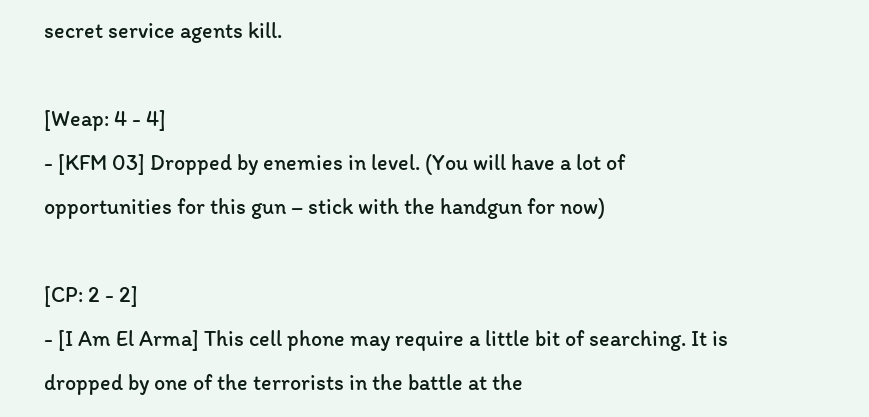secret service agents kill.

[Weap: 4 - 4]
- [KFM 03] Dropped by enemies in level. (You will have a lot of opportunities for this gun – stick with the handgun for now)

[CP: 2 - 2]
- [I Am El Arma] This cell phone may require a little bit of searching. It is dropped by one of the terrorists in the battle at the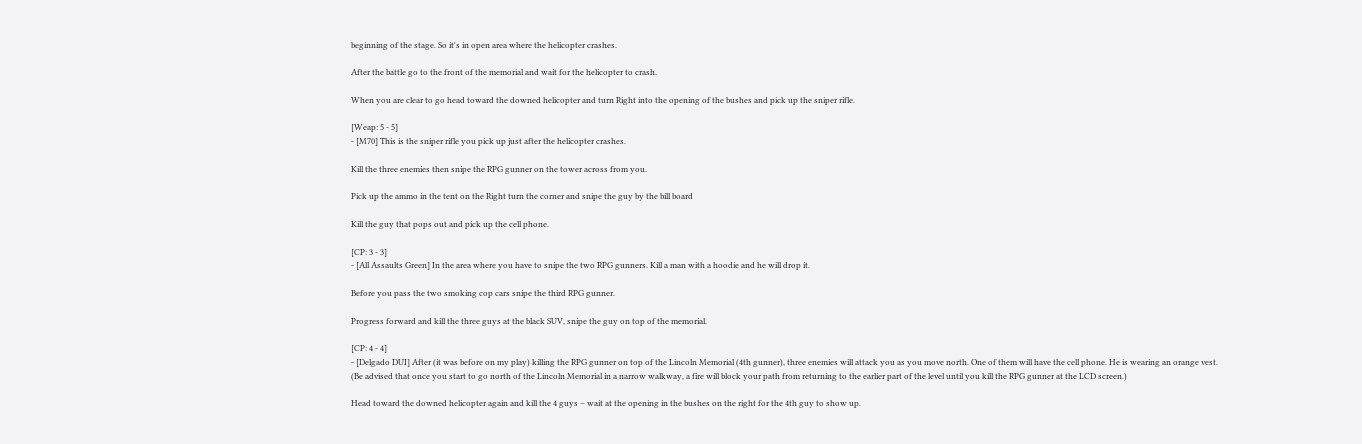beginning of the stage. So it's in open area where the helicopter crashes.

After the battle go to the front of the memorial and wait for the helicopter to crash.

When you are clear to go head toward the downed helicopter and turn Right into the opening of the bushes and pick up the sniper rifle.

[Weap: 5 - 5]
- [M70] This is the sniper rifle you pick up just after the helicopter crashes.

Kill the three enemies then snipe the RPG gunner on the tower across from you.

Pick up the ammo in the tent on the Right turn the corner and snipe the guy by the bill board

Kill the guy that pops out and pick up the cell phone.

[CP: 3 - 3]
- [All Assaults Green] In the area where you have to snipe the two RPG gunners. Kill a man with a hoodie and he will drop it.

Before you pass the two smoking cop cars snipe the third RPG gunner.

Progress forward and kill the three guys at the black SUV, snipe the guy on top of the memorial.

[CP: 4 - 4]
- [Delgado DUI] After (it was before on my play) killing the RPG gunner on top of the Lincoln Memorial (4th gunner), three enemies will attack you as you move north. One of them will have the cell phone. He is wearing an orange vest.
(Be advised that once you start to go north of the Lincoln Memorial in a narrow walkway, a fire will block your path from returning to the earlier part of the level until you kill the RPG gunner at the LCD screen.)

Head toward the downed helicopter again and kill the 4 guys – wait at the opening in the bushes on the right for the 4th guy to show up.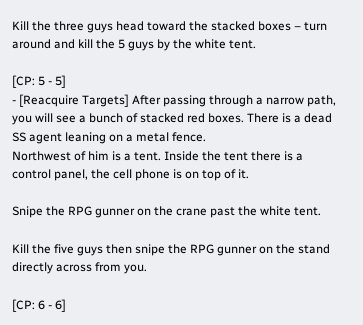Kill the three guys head toward the stacked boxes – turn around and kill the 5 guys by the white tent.

[CP: 5 - 5]
- [Reacquire Targets] After passing through a narrow path, you will see a bunch of stacked red boxes. There is a dead SS agent leaning on a metal fence.
Northwest of him is a tent. Inside the tent there is a control panel, the cell phone is on top of it.

Snipe the RPG gunner on the crane past the white tent.

Kill the five guys then snipe the RPG gunner on the stand directly across from you.

[CP: 6 - 6]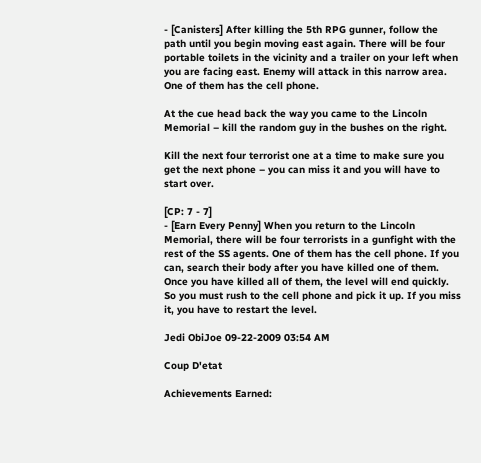- [Canisters] After killing the 5th RPG gunner, follow the path until you begin moving east again. There will be four portable toilets in the vicinity and a trailer on your left when you are facing east. Enemy will attack in this narrow area. One of them has the cell phone.

At the cue head back the way you came to the Lincoln Memorial – kill the random guy in the bushes on the right.

Kill the next four terrorist one at a time to make sure you get the next phone – you can miss it and you will have to start over.

[CP: 7 - 7]
- [Earn Every Penny] When you return to the Lincoln Memorial, there will be four terrorists in a gunfight with the rest of the SS agents. One of them has the cell phone. If you can, search their body after you have killed one of them. Once you have killed all of them, the level will end quickly. So you must rush to the cell phone and pick it up. If you miss it, you have to restart the level.

Jedi ObiJoe 09-22-2009 03:54 AM

Coup D'etat

Achievements Earned: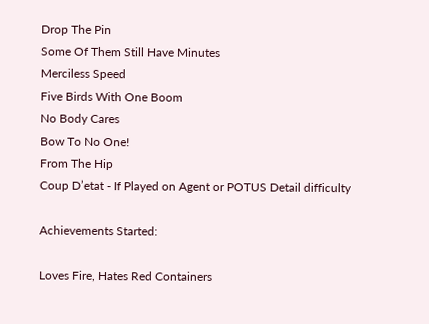Drop The Pin
Some Of Them Still Have Minutes
Merciless Speed
Five Birds With One Boom
No Body Cares
Bow To No One!
From The Hip
Coup D’etat - If Played on Agent or POTUS Detail difficulty

Achievements Started:

Loves Fire, Hates Red Containers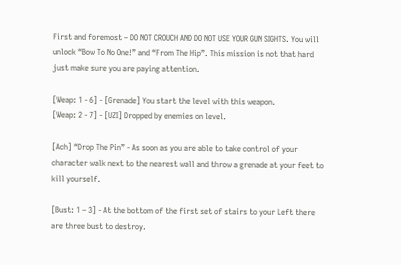First and foremost – DO NOT CROUCH AND DO NOT USE YOUR GUN SIGHTS. You will unlock “Bow To No One!” and “From The Hip”. This mission is not that hard just make sure you are paying attention.

[Weap: 1 - 6] - [Grenade] You start the level with this weapon.
[Weap: 2 - 7] - [UZI] Dropped by enemies on level.

[Ach] “Drop The Pin” - As soon as you are able to take control of your character walk next to the nearest wall and throw a grenade at your feet to kill yourself.

[Bust: 1 – 3] - At the bottom of the first set of stairs to your Left there are three bust to destroy.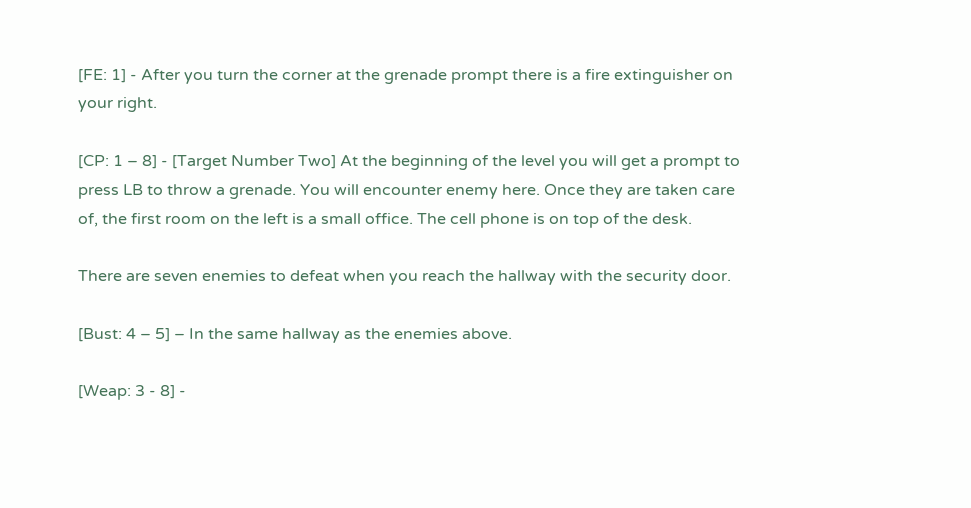[FE: 1] - After you turn the corner at the grenade prompt there is a fire extinguisher on your right.

[CP: 1 – 8] - [Target Number Two] At the beginning of the level you will get a prompt to press LB to throw a grenade. You will encounter enemy here. Once they are taken care of, the first room on the left is a small office. The cell phone is on top of the desk.

There are seven enemies to defeat when you reach the hallway with the security door.

[Bust: 4 – 5] – In the same hallway as the enemies above.

[Weap: 3 - 8] -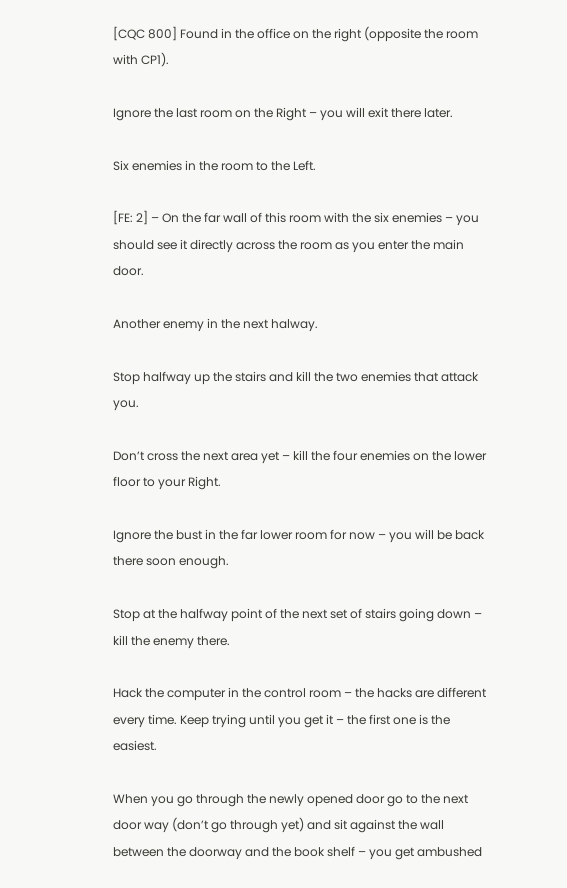[CQC 800] Found in the office on the right (opposite the room with CP1).

Ignore the last room on the Right – you will exit there later.

Six enemies in the room to the Left.

[FE: 2] – On the far wall of this room with the six enemies – you should see it directly across the room as you enter the main door.

Another enemy in the next halway.

Stop halfway up the stairs and kill the two enemies that attack you.

Don’t cross the next area yet – kill the four enemies on the lower floor to your Right.

Ignore the bust in the far lower room for now – you will be back there soon enough.

Stop at the halfway point of the next set of stairs going down – kill the enemy there.

Hack the computer in the control room – the hacks are different every time. Keep trying until you get it – the first one is the easiest.

When you go through the newly opened door go to the next door way (don’t go through yet) and sit against the wall between the doorway and the book shelf – you get ambushed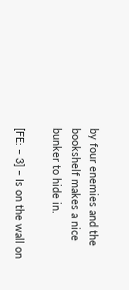by four enemies and the bookshelf makes a nice bunker to hide in.

[FE: – 3] – Is on the wall on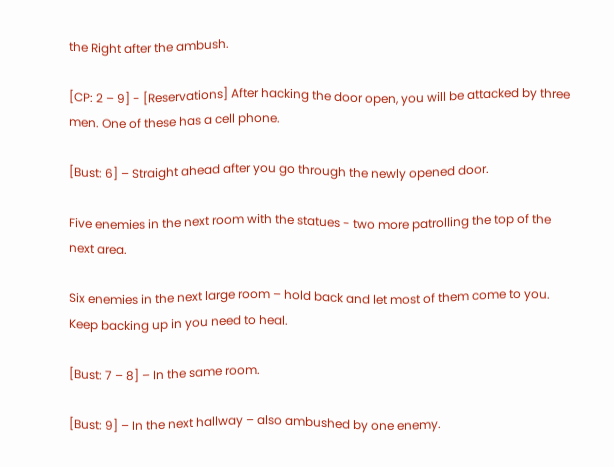the Right after the ambush.

[CP: 2 – 9] - [Reservations] After hacking the door open, you will be attacked by three men. One of these has a cell phone.

[Bust: 6] – Straight ahead after you go through the newly opened door.

Five enemies in the next room with the statues - two more patrolling the top of the next area.

Six enemies in the next large room – hold back and let most of them come to you. Keep backing up in you need to heal.

[Bust: 7 – 8] – In the same room.

[Bust: 9] – In the next hallway – also ambushed by one enemy.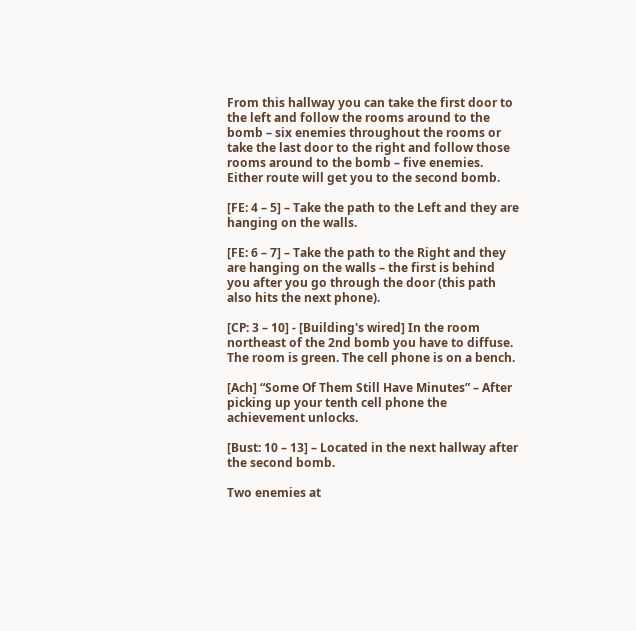From this hallway you can take the first door to the left and follow the rooms around to the bomb – six enemies throughout the rooms or take the last door to the right and follow those rooms around to the bomb – five enemies. Either route will get you to the second bomb.

[FE: 4 – 5] – Take the path to the Left and they are hanging on the walls.

[FE: 6 – 7] – Take the path to the Right and they are hanging on the walls – the first is behind you after you go through the door (this path also hits the next phone).

[CP: 3 – 10] - [Building's wired] In the room northeast of the 2nd bomb you have to diffuse. The room is green. The cell phone is on a bench.

[Ach] “Some Of Them Still Have Minutes” – After picking up your tenth cell phone the achievement unlocks.

[Bust: 10 – 13] – Located in the next hallway after the second bomb.

Two enemies at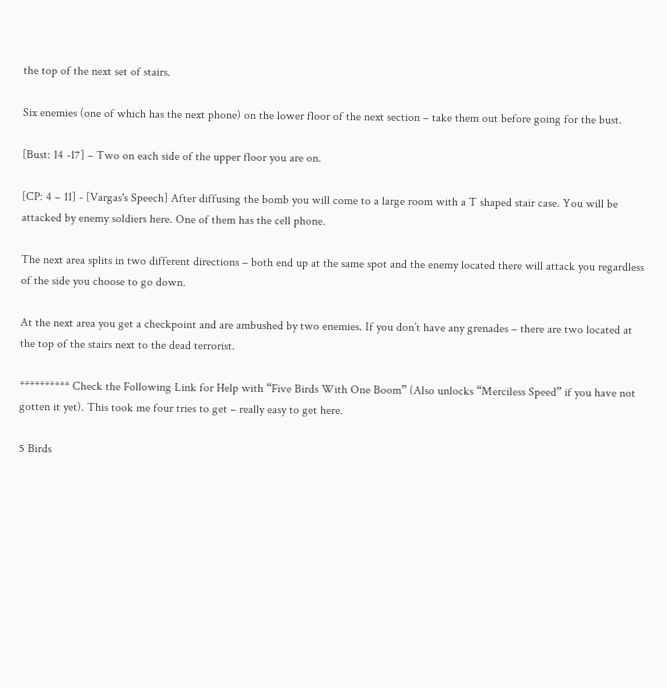the top of the next set of stairs.

Six enemies (one of which has the next phone) on the lower floor of the next section – take them out before going for the bust.

[Bust: 14 -17] – Two on each side of the upper floor you are on.

[CP: 4 – 11] - [Vargas's Speech] After diffusing the bomb you will come to a large room with a T shaped stair case. You will be attacked by enemy soldiers here. One of them has the cell phone.

The next area splits in two different directions – both end up at the same spot and the enemy located there will attack you regardless of the side you choose to go down.

At the next area you get a checkpoint and are ambushed by two enemies. If you don’t have any grenades – there are two located at the top of the stairs next to the dead terrorist.

********** Check the Following Link for Help with “Five Birds With One Boom” (Also unlocks “Merciless Speed” if you have not gotten it yet). This took me four tries to get – really easy to get here.

5 Birds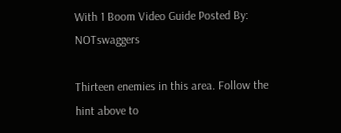With 1 Boom Video Guide Posted By: NOTswaggers

Thirteen enemies in this area. Follow the hint above to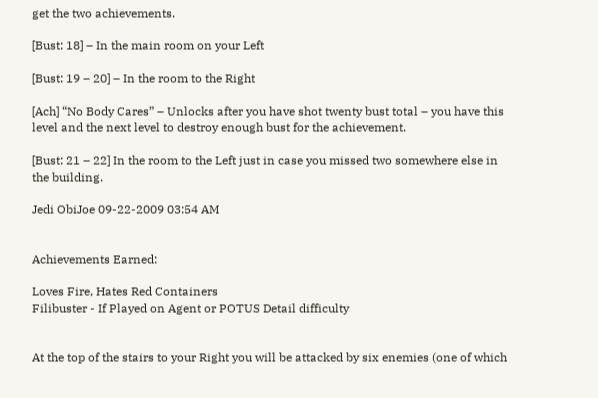get the two achievements.

[Bust: 18] – In the main room on your Left

[Bust: 19 – 20] – In the room to the Right

[Ach] “No Body Cares” – Unlocks after you have shot twenty bust total – you have this level and the next level to destroy enough bust for the achievement.

[Bust: 21 – 22] In the room to the Left just in case you missed two somewhere else in the building.

Jedi ObiJoe 09-22-2009 03:54 AM


Achievements Earned:

Loves Fire, Hates Red Containers
Filibuster - If Played on Agent or POTUS Detail difficulty


At the top of the stairs to your Right you will be attacked by six enemies (one of which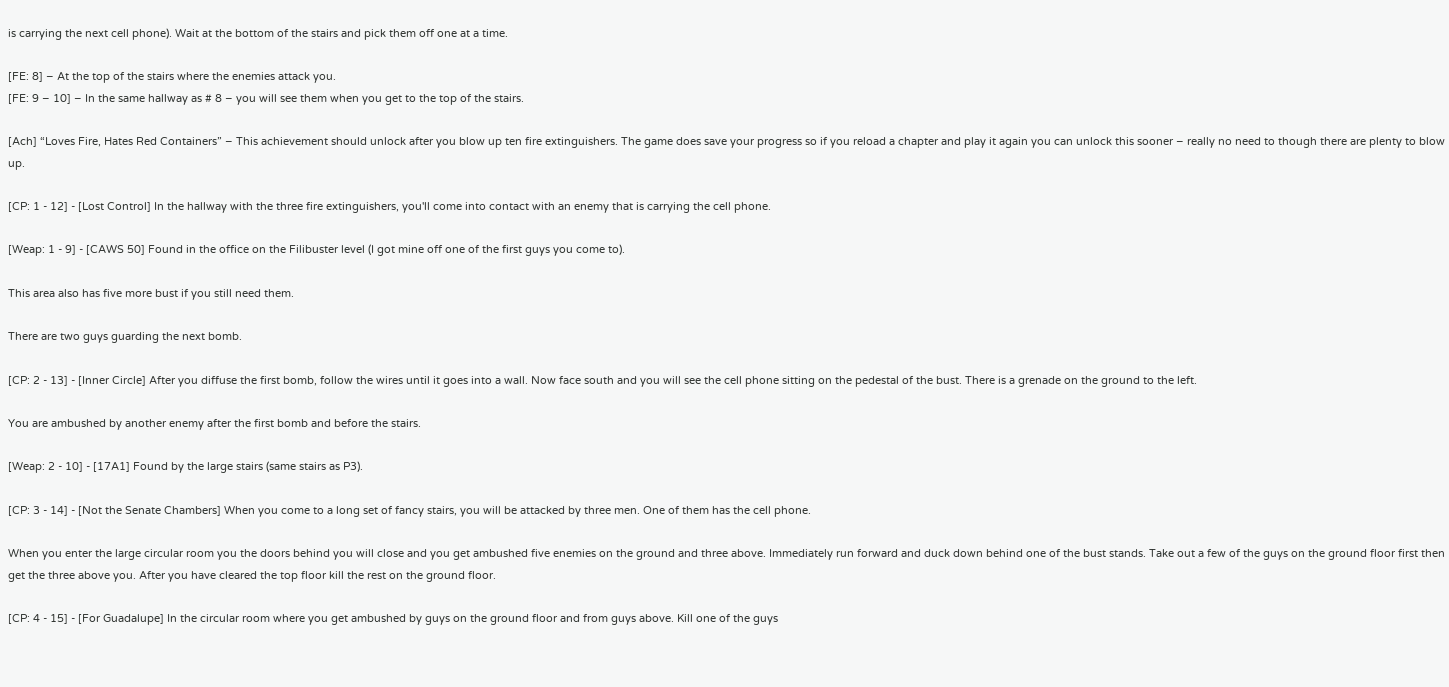is carrying the next cell phone). Wait at the bottom of the stairs and pick them off one at a time.

[FE: 8] – At the top of the stairs where the enemies attack you.
[FE: 9 – 10] – In the same hallway as # 8 – you will see them when you get to the top of the stairs.

[Ach] “Loves Fire, Hates Red Containers” – This achievement should unlock after you blow up ten fire extinguishers. The game does save your progress so if you reload a chapter and play it again you can unlock this sooner – really no need to though there are plenty to blow up.

[CP: 1 - 12] - [Lost Control] In the hallway with the three fire extinguishers, you'll come into contact with an enemy that is carrying the cell phone.

[Weap: 1 - 9] - [CAWS 50] Found in the office on the Filibuster level (I got mine off one of the first guys you come to).

This area also has five more bust if you still need them.

There are two guys guarding the next bomb.

[CP: 2 - 13] - [Inner Circle] After you diffuse the first bomb, follow the wires until it goes into a wall. Now face south and you will see the cell phone sitting on the pedestal of the bust. There is a grenade on the ground to the left.

You are ambushed by another enemy after the first bomb and before the stairs.

[Weap: 2 - 10] - [17A1] Found by the large stairs (same stairs as P3).

[CP: 3 - 14] - [Not the Senate Chambers] When you come to a long set of fancy stairs, you will be attacked by three men. One of them has the cell phone.

When you enter the large circular room you the doors behind you will close and you get ambushed five enemies on the ground and three above. Immediately run forward and duck down behind one of the bust stands. Take out a few of the guys on the ground floor first then get the three above you. After you have cleared the top floor kill the rest on the ground floor.

[CP: 4 - 15] - [For Guadalupe] In the circular room where you get ambushed by guys on the ground floor and from guys above. Kill one of the guys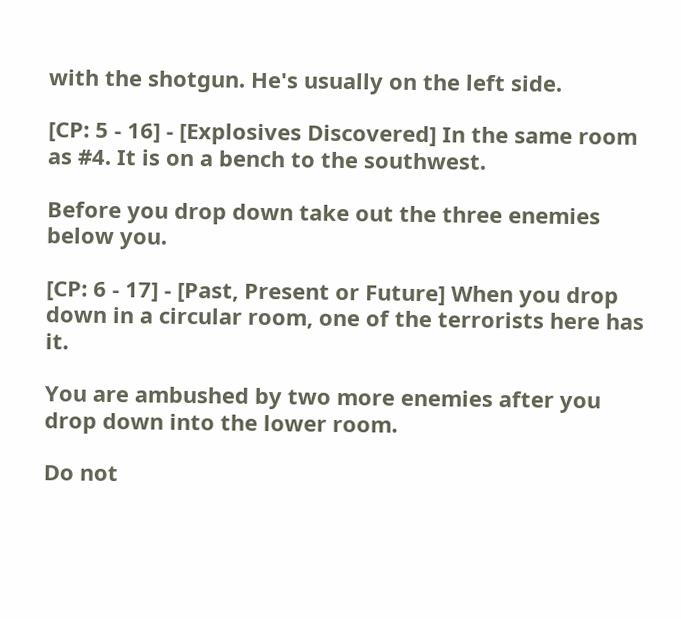with the shotgun. He's usually on the left side.

[CP: 5 - 16] - [Explosives Discovered] In the same room as #4. It is on a bench to the southwest.

Before you drop down take out the three enemies below you.

[CP: 6 - 17] - [Past, Present or Future] When you drop down in a circular room, one of the terrorists here has it.

You are ambushed by two more enemies after you drop down into the lower room.

Do not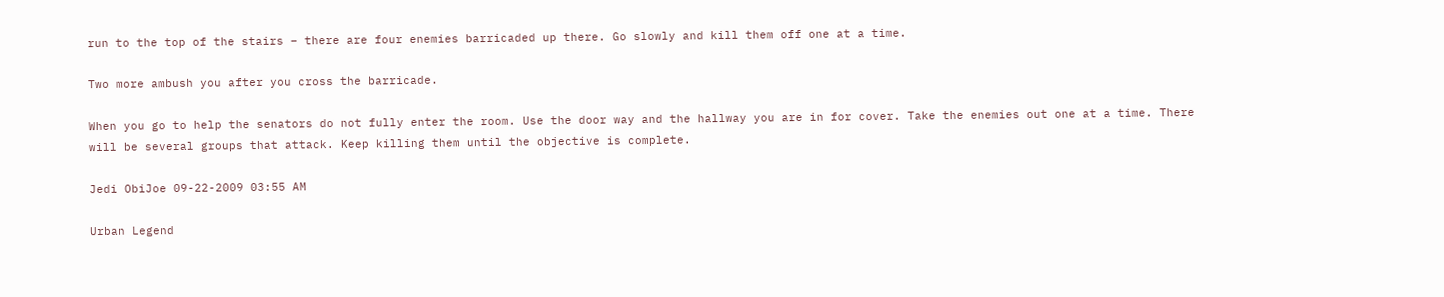run to the top of the stairs – there are four enemies barricaded up there. Go slowly and kill them off one at a time.

Two more ambush you after you cross the barricade.

When you go to help the senators do not fully enter the room. Use the door way and the hallway you are in for cover. Take the enemies out one at a time. There will be several groups that attack. Keep killing them until the objective is complete.

Jedi ObiJoe 09-22-2009 03:55 AM

Urban Legend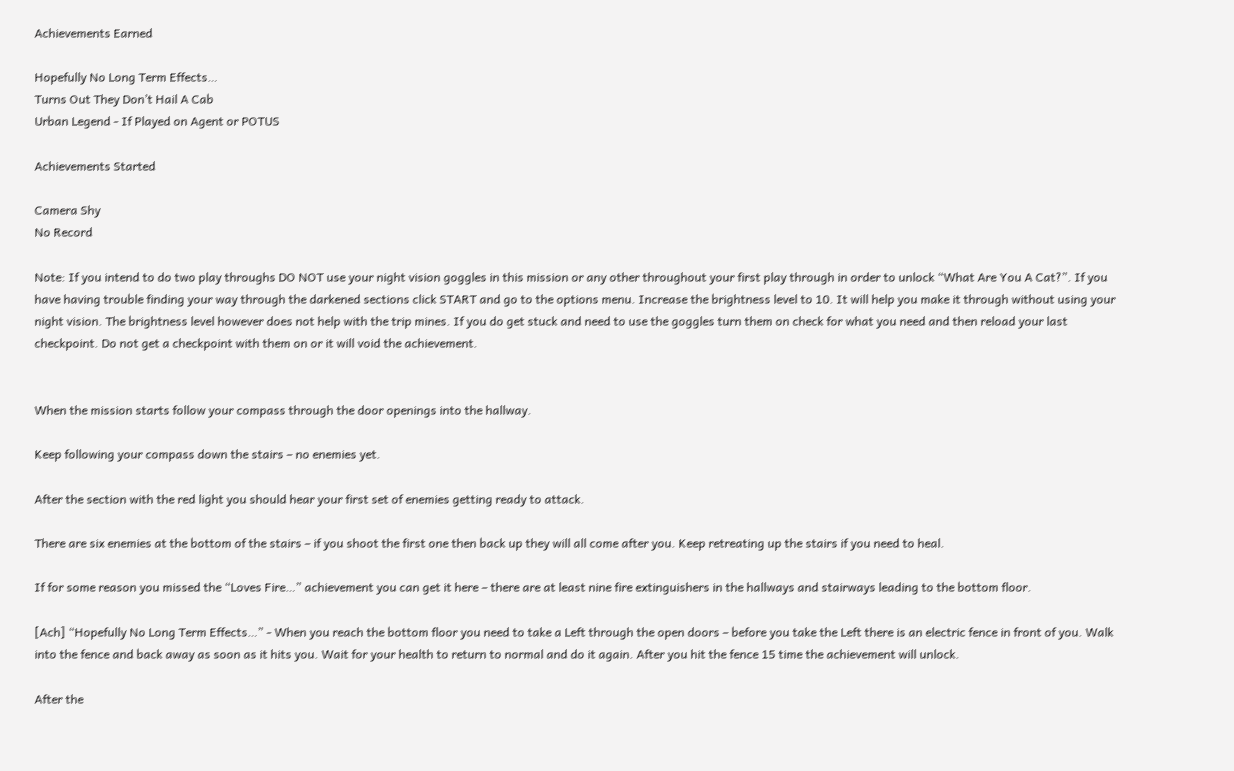Achievements Earned

Hopefully No Long Term Effects…
Turns Out They Don’t Hail A Cab
Urban Legend - If Played on Agent or POTUS

Achievements Started

Camera Shy
No Record

Note: If you intend to do two play throughs DO NOT use your night vision goggles in this mission or any other throughout your first play through in order to unlock “What Are You A Cat?”. If you have having trouble finding your way through the darkened sections click START and go to the options menu. Increase the brightness level to 10. It will help you make it through without using your night vision. The brightness level however does not help with the trip mines. If you do get stuck and need to use the goggles turn them on check for what you need and then reload your last checkpoint. Do not get a checkpoint with them on or it will void the achievement.


When the mission starts follow your compass through the door openings into the hallway.

Keep following your compass down the stairs – no enemies yet.

After the section with the red light you should hear your first set of enemies getting ready to attack.

There are six enemies at the bottom of the stairs – if you shoot the first one then back up they will all come after you. Keep retreating up the stairs if you need to heal.

If for some reason you missed the “Loves Fire…” achievement you can get it here – there are at least nine fire extinguishers in the hallways and stairways leading to the bottom floor.

[Ach] “Hopefully No Long Term Effects…” - When you reach the bottom floor you need to take a Left through the open doors – before you take the Left there is an electric fence in front of you. Walk into the fence and back away as soon as it hits you. Wait for your health to return to normal and do it again. After you hit the fence 15 time the achievement will unlock.

After the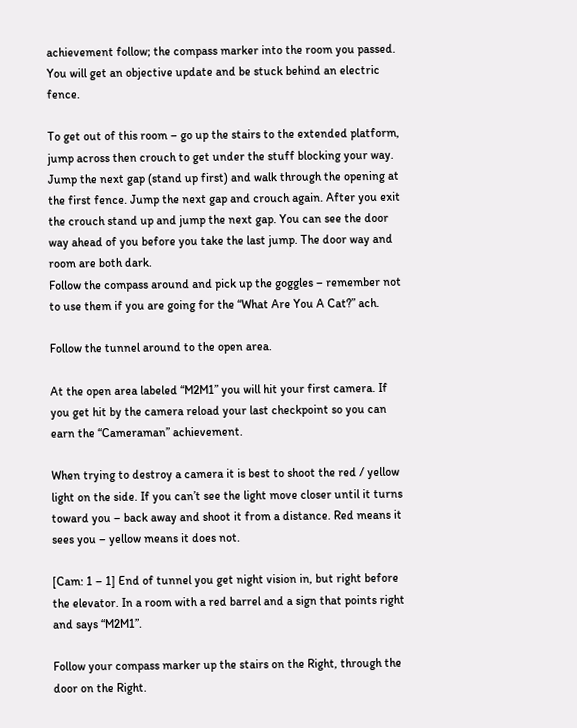achievement follow; the compass marker into the room you passed. You will get an objective update and be stuck behind an electric fence.

To get out of this room – go up the stairs to the extended platform, jump across then crouch to get under the stuff blocking your way. Jump the next gap (stand up first) and walk through the opening at the first fence. Jump the next gap and crouch again. After you exit the crouch stand up and jump the next gap. You can see the door way ahead of you before you take the last jump. The door way and room are both dark.
Follow the compass around and pick up the goggles – remember not to use them if you are going for the “What Are You A Cat?” ach.

Follow the tunnel around to the open area.

At the open area labeled “M2M1” you will hit your first camera. If you get hit by the camera reload your last checkpoint so you can earn the “Cameraman” achievement.

When trying to destroy a camera it is best to shoot the red / yellow light on the side. If you can’t see the light move closer until it turns toward you – back away and shoot it from a distance. Red means it sees you – yellow means it does not.

[Cam: 1 – 1] End of tunnel you get night vision in, but right before the elevator. In a room with a red barrel and a sign that points right and says “M2M1”.

Follow your compass marker up the stairs on the Right, through the door on the Right.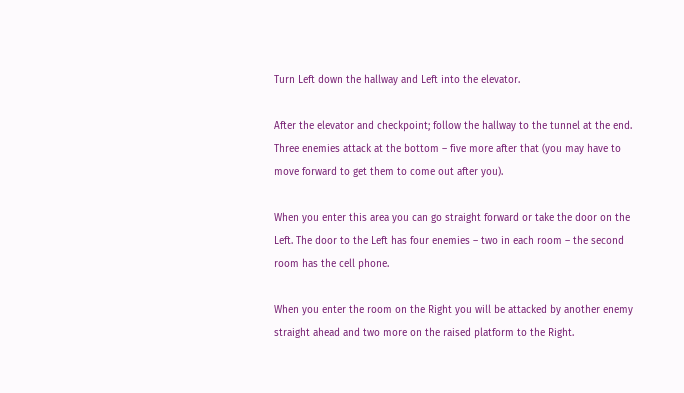Turn Left down the hallway and Left into the elevator.

After the elevator and checkpoint; follow the hallway to the tunnel at the end. Three enemies attack at the bottom – five more after that (you may have to move forward to get them to come out after you).

When you enter this area you can go straight forward or take the door on the Left. The door to the Left has four enemies – two in each room – the second room has the cell phone.

When you enter the room on the Right you will be attacked by another enemy straight ahead and two more on the raised platform to the Right.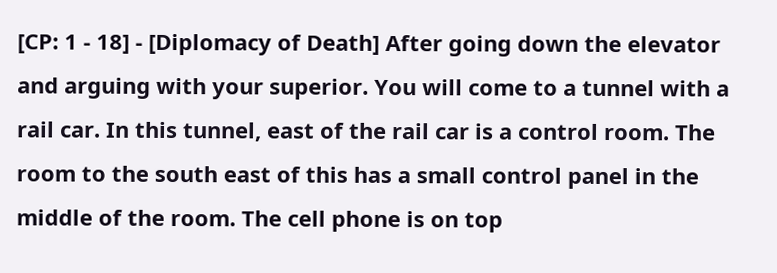[CP: 1 - 18] - [Diplomacy of Death] After going down the elevator and arguing with your superior. You will come to a tunnel with a rail car. In this tunnel, east of the rail car is a control room. The room to the south east of this has a small control panel in the middle of the room. The cell phone is on top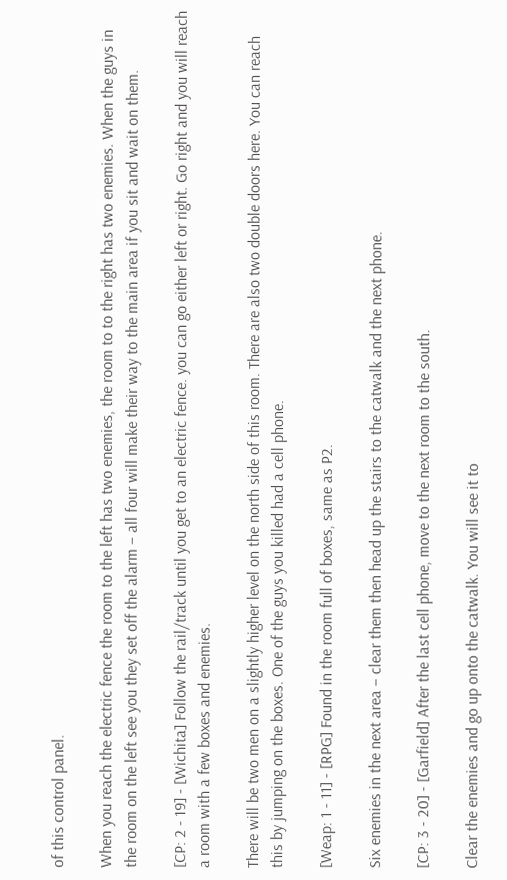of this control panel.

When you reach the electric fence the room to the left has two enemies, the room to to the right has two enemies. When the guys in the room on the left see you they set off the alarm – all four will make their way to the main area if you sit and wait on them.

[CP: 2 - 19] - [Wichita] Follow the rail/track until you get to an electric fence. you can go either left or right. Go right and you will reach a room with a few boxes and enemies.

There will be two men on a slightly higher level on the north side of this room. There are also two double doors here. You can reach this by jumping on the boxes. One of the guys you killed had a cell phone.

[Weap: 1 - 11] - [RPG] Found in the room full of boxes, same as P2.

Six enemies in the next area – clear them then head up the stairs to the catwalk and the next phone.

[CP: 3 - 20] - [Garfield] After the last cell phone, move to the next room to the south.

Clear the enemies and go up onto the catwalk. You will see it to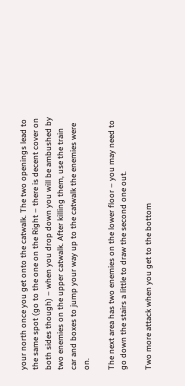your north once you get onto the catwalk. The two openings lead to the same spot (go to the one on the Right – there is decent cover on both sides though) – when you drop down you will be ambushed by two enemies on the upper catwalk. After killing them, use the train car and boxes to jump your way up to the catwalk the enemies were on.

The next area has two enemies on the lower floor – you may need to go down the stairs a little to draw the second one out.

Two more attack when you get to the bottom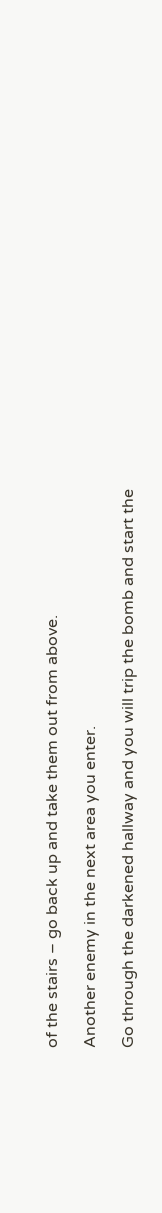of the stairs – go back up and take them out from above.

Another enemy in the next area you enter.

Go through the darkened hallway and you will trip the bomb and start the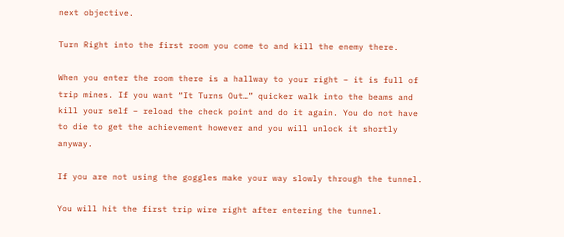next objective.

Turn Right into the first room you come to and kill the enemy there.

When you enter the room there is a hallway to your right – it is full of trip mines. If you want “It Turns Out…” quicker walk into the beams and kill your self – reload the check point and do it again. You do not have to die to get the achievement however and you will unlock it shortly anyway.

If you are not using the goggles make your way slowly through the tunnel.

You will hit the first trip wire right after entering the tunnel.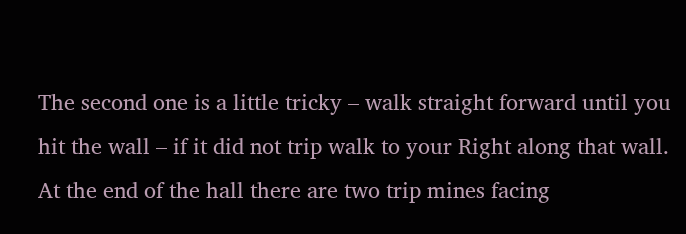The second one is a little tricky – walk straight forward until you hit the wall – if it did not trip walk to your Right along that wall. At the end of the hall there are two trip mines facing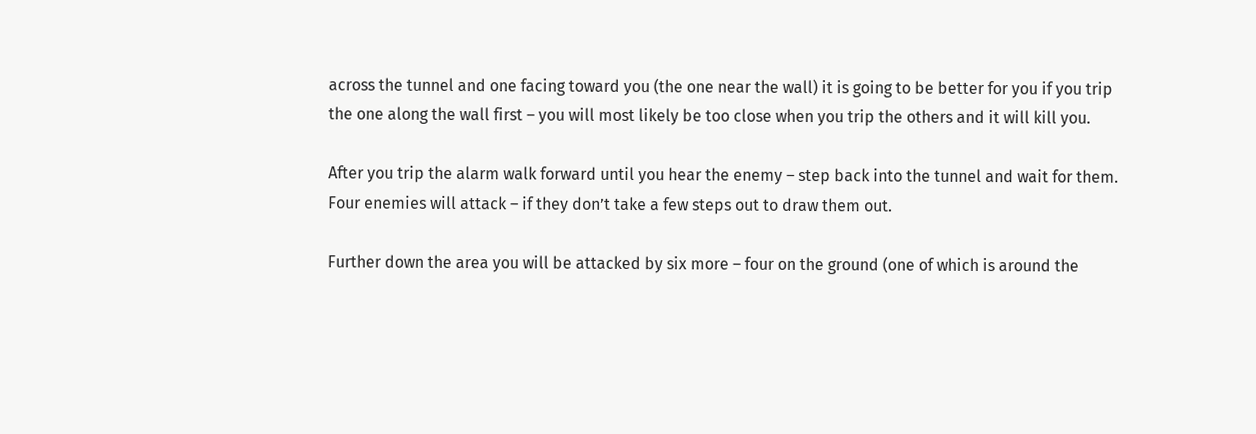across the tunnel and one facing toward you (the one near the wall) it is going to be better for you if you trip the one along the wall first – you will most likely be too close when you trip the others and it will kill you.

After you trip the alarm walk forward until you hear the enemy – step back into the tunnel and wait for them. Four enemies will attack – if they don’t take a few steps out to draw them out.

Further down the area you will be attacked by six more – four on the ground (one of which is around the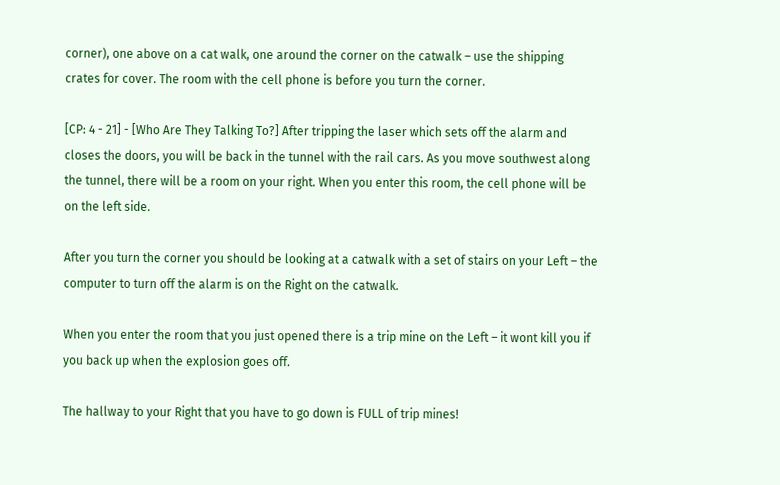corner), one above on a cat walk, one around the corner on the catwalk – use the shipping crates for cover. The room with the cell phone is before you turn the corner.

[CP: 4 - 21] - [Who Are They Talking To?] After tripping the laser which sets off the alarm and closes the doors, you will be back in the tunnel with the rail cars. As you move southwest along the tunnel, there will be a room on your right. When you enter this room, the cell phone will be on the left side.

After you turn the corner you should be looking at a catwalk with a set of stairs on your Left – the computer to turn off the alarm is on the Right on the catwalk.

When you enter the room that you just opened there is a trip mine on the Left – it wont kill you if you back up when the explosion goes off.

The hallway to your Right that you have to go down is FULL of trip mines!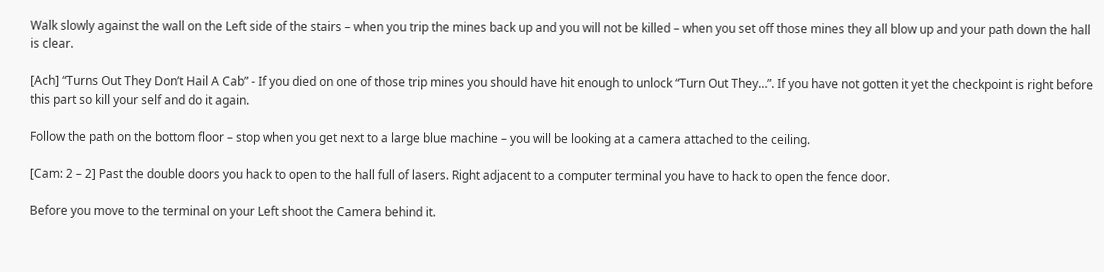Walk slowly against the wall on the Left side of the stairs – when you trip the mines back up and you will not be killed – when you set off those mines they all blow up and your path down the hall is clear.

[Ach] “Turns Out They Don’t Hail A Cab” - If you died on one of those trip mines you should have hit enough to unlock “Turn Out They…”. If you have not gotten it yet the checkpoint is right before this part so kill your self and do it again.

Follow the path on the bottom floor – stop when you get next to a large blue machine – you will be looking at a camera attached to the ceiling.

[Cam: 2 – 2] Past the double doors you hack to open to the hall full of lasers. Right adjacent to a computer terminal you have to hack to open the fence door.

Before you move to the terminal on your Left shoot the Camera behind it.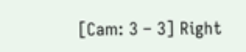[Cam: 3 – 3] Right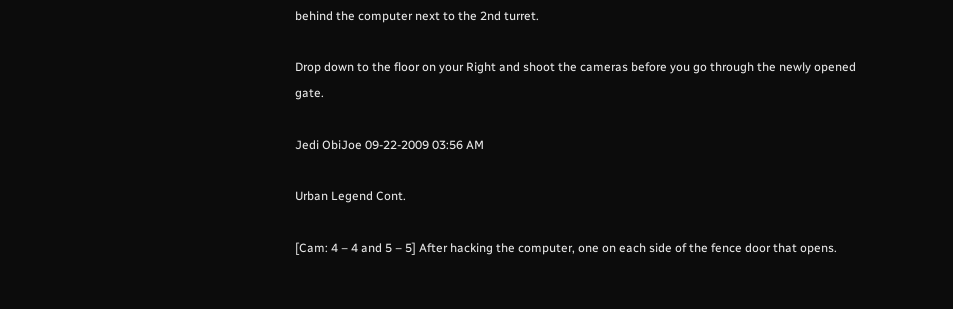behind the computer next to the 2nd turret.

Drop down to the floor on your Right and shoot the cameras before you go through the newly opened gate.

Jedi ObiJoe 09-22-2009 03:56 AM

Urban Legend Cont.

[Cam: 4 – 4 and 5 – 5] After hacking the computer, one on each side of the fence door that opens.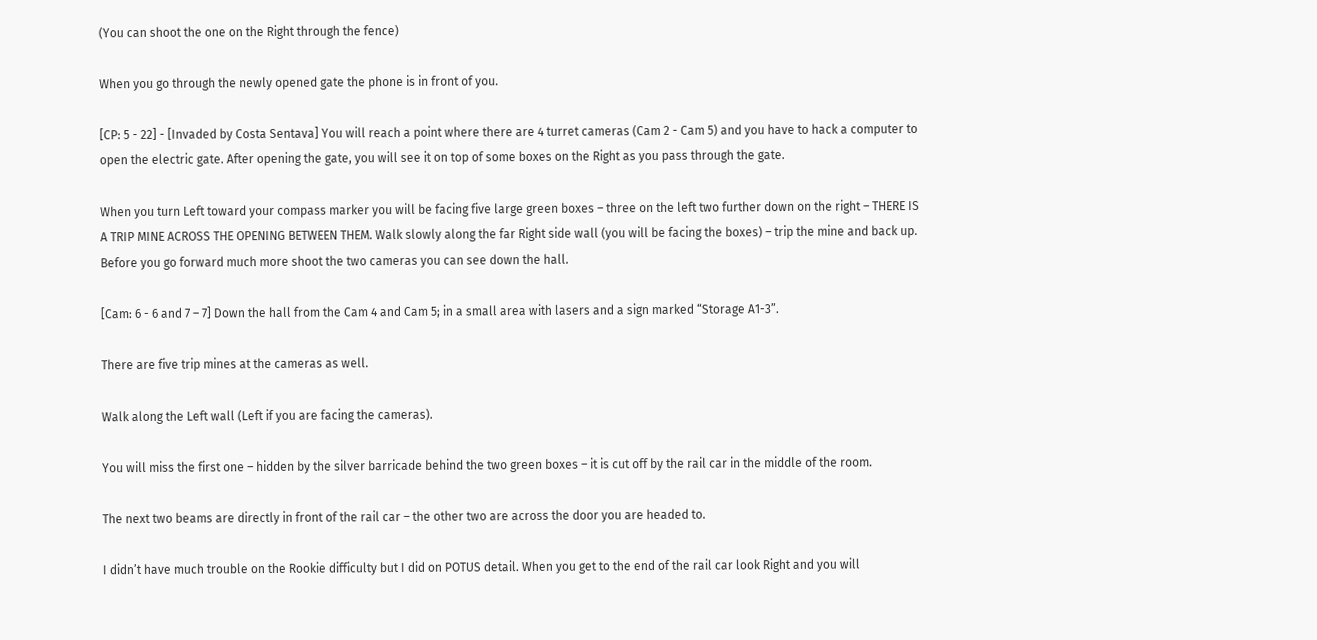(You can shoot the one on the Right through the fence)

When you go through the newly opened gate the phone is in front of you.

[CP: 5 - 22] - [Invaded by Costa Sentava] You will reach a point where there are 4 turret cameras (Cam 2 - Cam 5) and you have to hack a computer to open the electric gate. After opening the gate, you will see it on top of some boxes on the Right as you pass through the gate.

When you turn Left toward your compass marker you will be facing five large green boxes – three on the left two further down on the right – THERE IS A TRIP MINE ACROSS THE OPENING BETWEEN THEM. Walk slowly along the far Right side wall (you will be facing the boxes) – trip the mine and back up.
Before you go forward much more shoot the two cameras you can see down the hall.

[Cam: 6 - 6 and 7 – 7] Down the hall from the Cam 4 and Cam 5; in a small area with lasers and a sign marked “Storage A1-3”.

There are five trip mines at the cameras as well.

Walk along the Left wall (Left if you are facing the cameras).

You will miss the first one – hidden by the silver barricade behind the two green boxes – it is cut off by the rail car in the middle of the room.

The next two beams are directly in front of the rail car – the other two are across the door you are headed to.

I didn’t have much trouble on the Rookie difficulty but I did on POTUS detail. When you get to the end of the rail car look Right and you will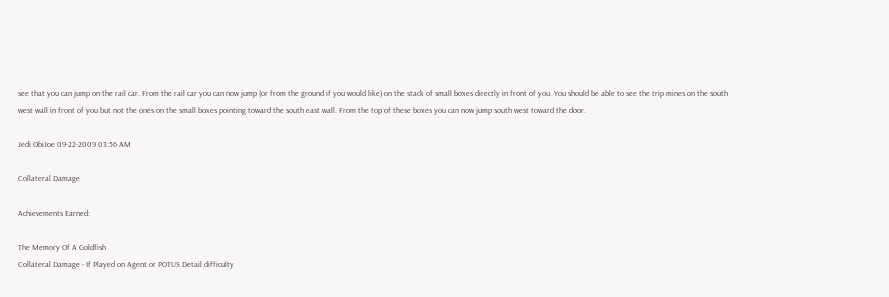see that you can jump on the rail car. From the rail car you can now jump (or from the ground if you would like) on the stack of small boxes directly in front of you. You should be able to see the trip mines on the south west wall in front of you but not the ones on the small boxes pointing toward the south east wall. From the top of these boxes you can now jump south west toward the door.

Jedi ObiJoe 09-22-2009 03:56 AM

Collateral Damage

Achievements Earned:

The Memory Of A Goldfish
Collateral Damage - If Played on Agent or POTUS Detail difficulty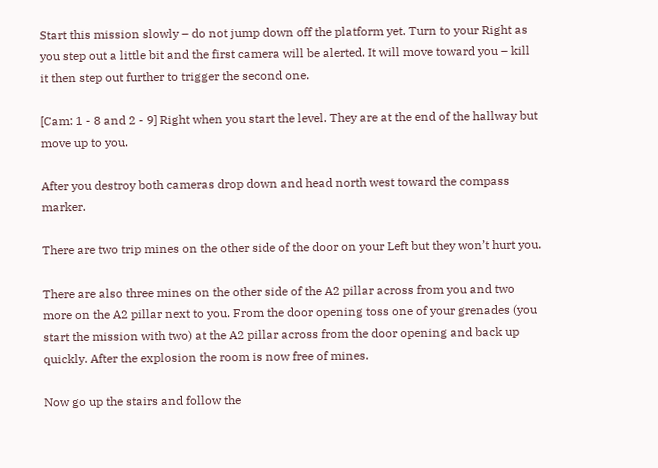Start this mission slowly – do not jump down off the platform yet. Turn to your Right as you step out a little bit and the first camera will be alerted. It will move toward you – kill it then step out further to trigger the second one.

[Cam: 1 - 8 and 2 - 9] Right when you start the level. They are at the end of the hallway but move up to you.

After you destroy both cameras drop down and head north west toward the compass marker.

There are two trip mines on the other side of the door on your Left but they won’t hurt you.

There are also three mines on the other side of the A2 pillar across from you and two more on the A2 pillar next to you. From the door opening toss one of your grenades (you start the mission with two) at the A2 pillar across from the door opening and back up quickly. After the explosion the room is now free of mines.

Now go up the stairs and follow the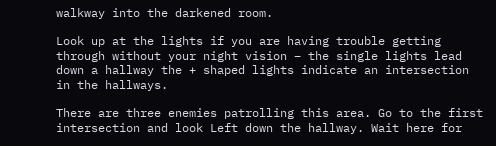walkway into the darkened room.

Look up at the lights if you are having trouble getting through without your night vision – the single lights lead down a hallway the + shaped lights indicate an intersection in the hallways.

There are three enemies patrolling this area. Go to the first intersection and look Left down the hallway. Wait here for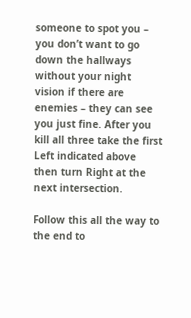someone to spot you – you don’t want to go down the hallways without your night vision if there are enemies – they can see you just fine. After you kill all three take the first Left indicated above then turn Right at the next intersection.

Follow this all the way to the end to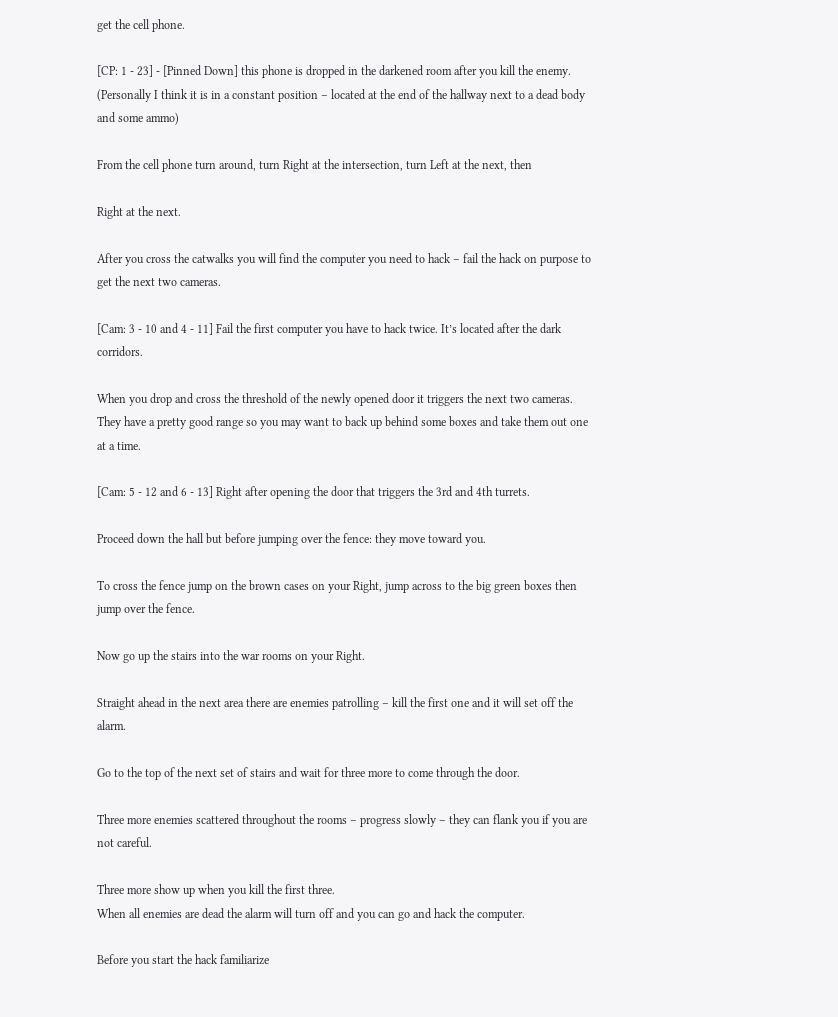get the cell phone.

[CP: 1 - 23] - [Pinned Down] this phone is dropped in the darkened room after you kill the enemy. (Personally I think it is in a constant position – located at the end of the hallway next to a dead body and some ammo)

From the cell phone turn around, turn Right at the intersection, turn Left at the next, then

Right at the next.

After you cross the catwalks you will find the computer you need to hack – fail the hack on purpose to get the next two cameras.

[Cam: 3 - 10 and 4 - 11] Fail the first computer you have to hack twice. It’s located after the dark corridors.

When you drop and cross the threshold of the newly opened door it triggers the next two cameras. They have a pretty good range so you may want to back up behind some boxes and take them out one at a time.

[Cam: 5 - 12 and 6 - 13] Right after opening the door that triggers the 3rd and 4th turrets.

Proceed down the hall but before jumping over the fence: they move toward you.

To cross the fence jump on the brown cases on your Right, jump across to the big green boxes then jump over the fence.

Now go up the stairs into the war rooms on your Right.

Straight ahead in the next area there are enemies patrolling – kill the first one and it will set off the alarm.

Go to the top of the next set of stairs and wait for three more to come through the door.

Three more enemies scattered throughout the rooms – progress slowly – they can flank you if you are not careful.

Three more show up when you kill the first three.
When all enemies are dead the alarm will turn off and you can go and hack the computer.

Before you start the hack familiarize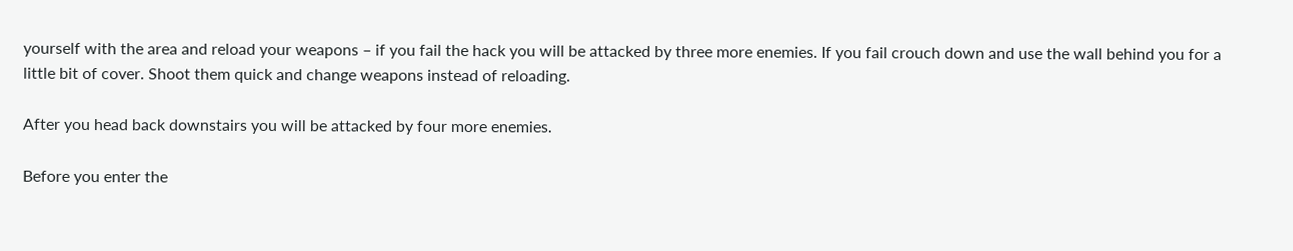yourself with the area and reload your weapons – if you fail the hack you will be attacked by three more enemies. If you fail crouch down and use the wall behind you for a little bit of cover. Shoot them quick and change weapons instead of reloading.

After you head back downstairs you will be attacked by four more enemies.

Before you enter the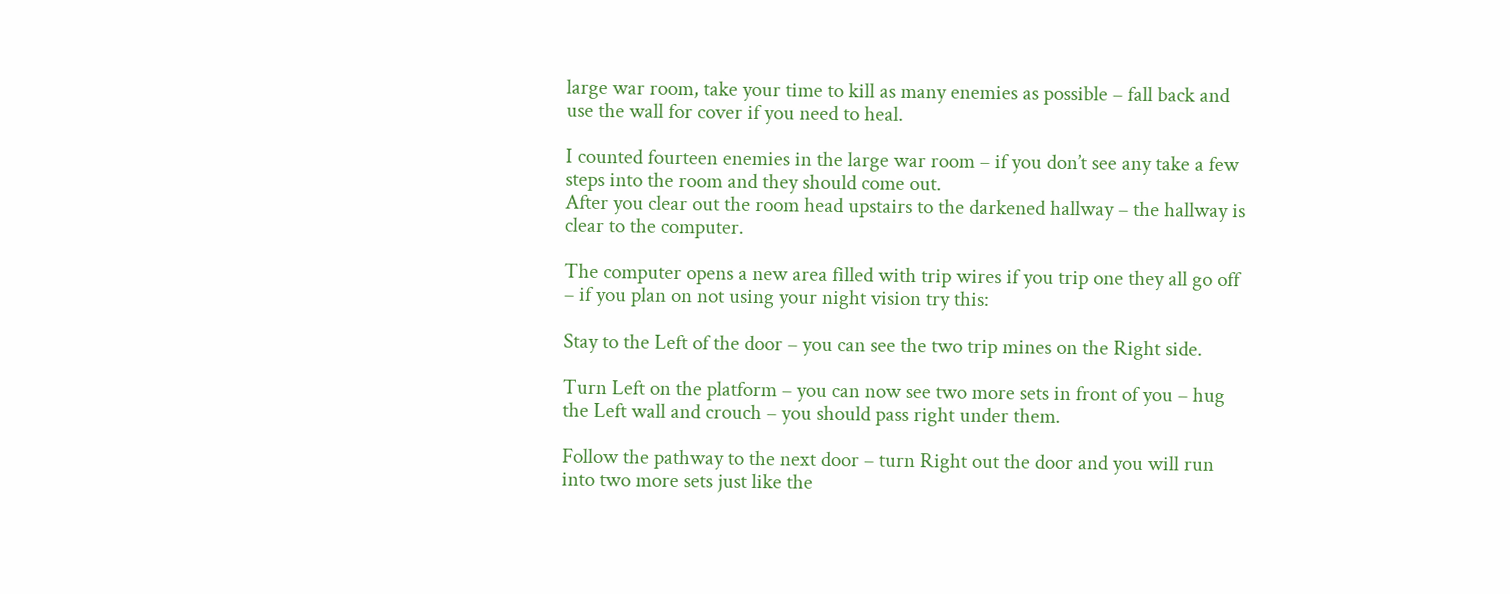large war room, take your time to kill as many enemies as possible – fall back and use the wall for cover if you need to heal.

I counted fourteen enemies in the large war room – if you don’t see any take a few steps into the room and they should come out.
After you clear out the room head upstairs to the darkened hallway – the hallway is clear to the computer.

The computer opens a new area filled with trip wires if you trip one they all go off – if you plan on not using your night vision try this:

Stay to the Left of the door – you can see the two trip mines on the Right side.

Turn Left on the platform – you can now see two more sets in front of you – hug the Left wall and crouch – you should pass right under them.

Follow the pathway to the next door – turn Right out the door and you will run into two more sets just like the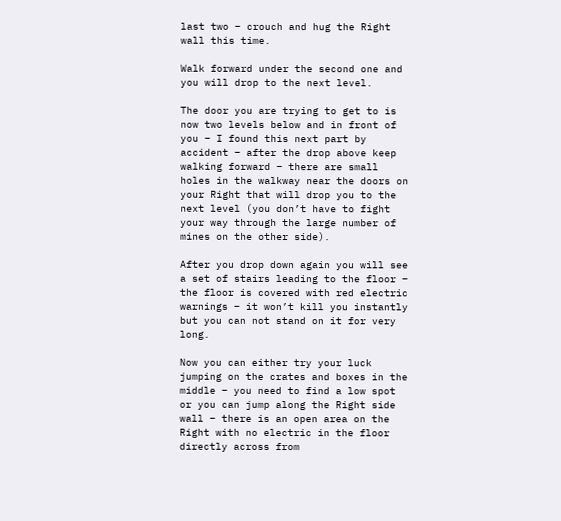last two – crouch and hug the Right wall this time.

Walk forward under the second one and you will drop to the next level.

The door you are trying to get to is now two levels below and in front of you – I found this next part by accident – after the drop above keep walking forward – there are small holes in the walkway near the doors on your Right that will drop you to the next level (you don’t have to fight your way through the large number of mines on the other side).

After you drop down again you will see a set of stairs leading to the floor – the floor is covered with red electric warnings – it won’t kill you instantly but you can not stand on it for very long.

Now you can either try your luck jumping on the crates and boxes in the middle – you need to find a low spot or you can jump along the Right side wall – there is an open area on the Right with no electric in the floor directly across from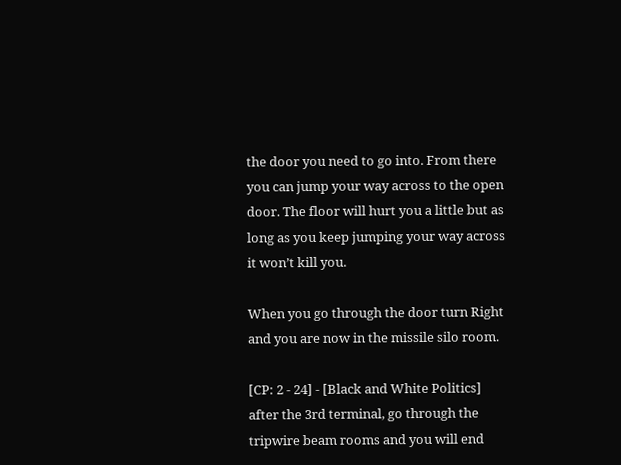the door you need to go into. From there you can jump your way across to the open door. The floor will hurt you a little but as long as you keep jumping your way across it won’t kill you.

When you go through the door turn Right and you are now in the missile silo room.

[CP: 2 - 24] - [Black and White Politics] after the 3rd terminal, go through the tripwire beam rooms and you will end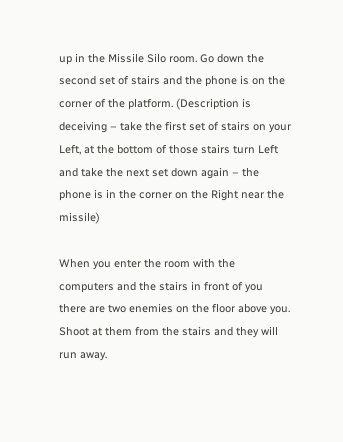up in the Missile Silo room. Go down the second set of stairs and the phone is on the corner of the platform. (Description is deceiving – take the first set of stairs on your Left, at the bottom of those stairs turn Left and take the next set down again – the phone is in the corner on the Right near the missile)

When you enter the room with the computers and the stairs in front of you there are two enemies on the floor above you. Shoot at them from the stairs and they will run away.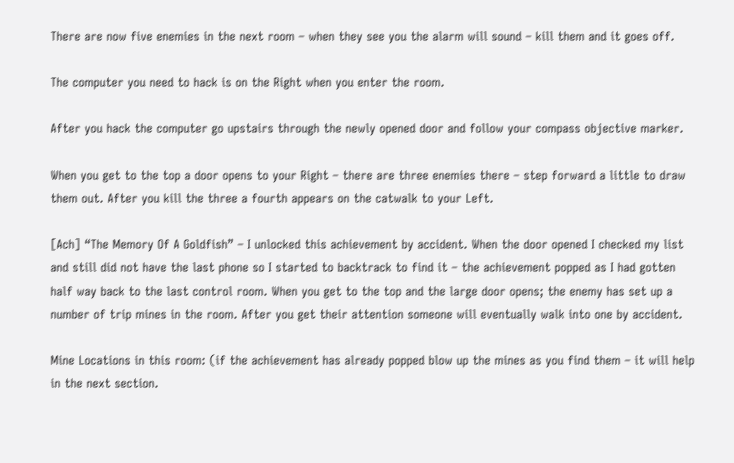There are now five enemies in the next room – when they see you the alarm will sound – kill them and it goes off.

The computer you need to hack is on the Right when you enter the room.

After you hack the computer go upstairs through the newly opened door and follow your compass objective marker.

When you get to the top a door opens to your Right – there are three enemies there – step forward a little to draw them out. After you kill the three a fourth appears on the catwalk to your Left.

[Ach] “The Memory Of A Goldfish” – I unlocked this achievement by accident. When the door opened I checked my list and still did not have the last phone so I started to backtrack to find it – the achievement popped as I had gotten half way back to the last control room. When you get to the top and the large door opens; the enemy has set up a number of trip mines in the room. After you get their attention someone will eventually walk into one by accident.

Mine Locations in this room: (if the achievement has already popped blow up the mines as you find them – it will help in the next section.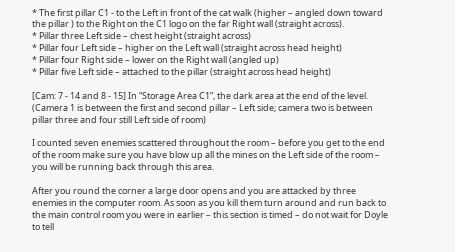* The first pillar C1 - to the Left in front of the cat walk (higher – angled down toward the pillar ) to the Right on the C1 logo on the far Right wall (straight across).
* Pillar three Left side – chest height (straight across)
* Pillar four Left side – higher on the Left wall (straight across head height)
* Pillar four Right side – lower on the Right wall (angled up)
* Pillar five Left side – attached to the pillar (straight across head height)

[Cam: 7 - 14 and 8 - 15] In “Storage Area C1”, the dark area at the end of the level. (Camera 1 is between the first and second pillar – Left side; camera two is between pillar three and four still Left side of room)

I counted seven enemies scattered throughout the room – before you get to the end of the room make sure you have blow up all the mines on the Left side of the room – you will be running back through this area.

After you round the corner a large door opens and you are attacked by three enemies in the computer room. As soon as you kill them turn around and run back to the main control room you were in earlier – this section is timed – do not wait for Doyle to tell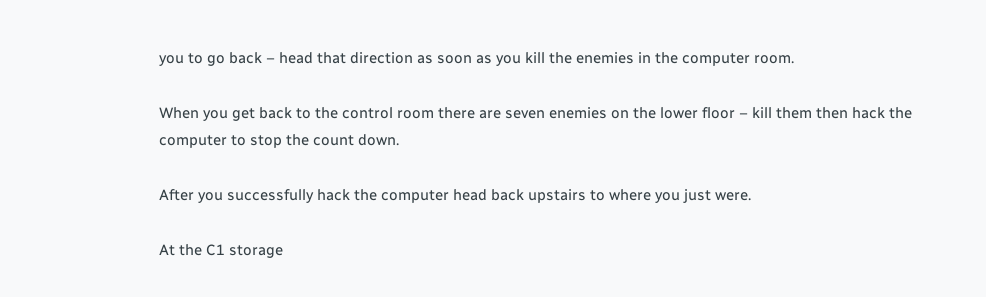you to go back – head that direction as soon as you kill the enemies in the computer room.

When you get back to the control room there are seven enemies on the lower floor – kill them then hack the computer to stop the count down.

After you successfully hack the computer head back upstairs to where you just were.

At the C1 storage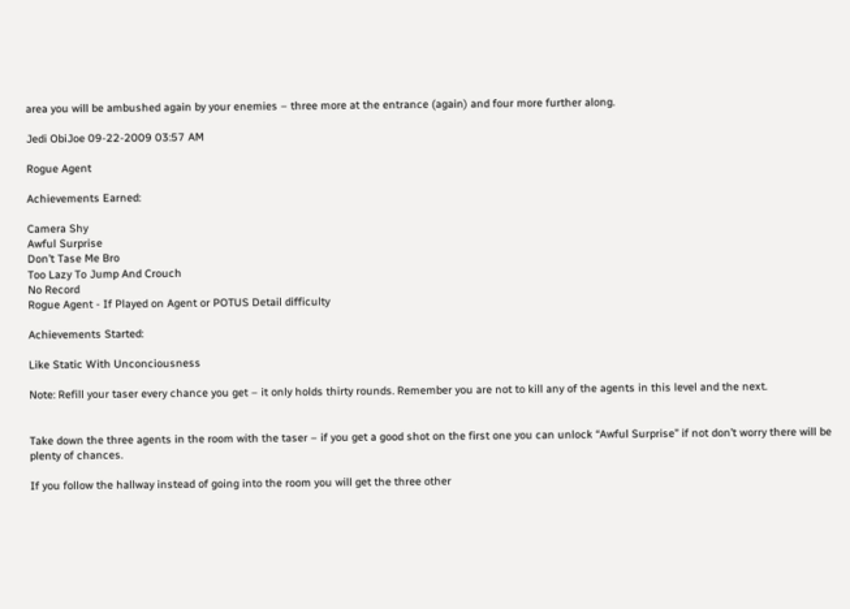area you will be ambushed again by your enemies – three more at the entrance (again) and four more further along.

Jedi ObiJoe 09-22-2009 03:57 AM

Rogue Agent

Achievements Earned:

Camera Shy
Awful Surprise
Don’t Tase Me Bro
Too Lazy To Jump And Crouch
No Record
Rogue Agent - If Played on Agent or POTUS Detail difficulty

Achievements Started:

Like Static With Unconciousness

Note: Refill your taser every chance you get – it only holds thirty rounds. Remember you are not to kill any of the agents in this level and the next.


Take down the three agents in the room with the taser – if you get a good shot on the first one you can unlock “Awful Surprise” if not don’t worry there will be plenty of chances.

If you follow the hallway instead of going into the room you will get the three other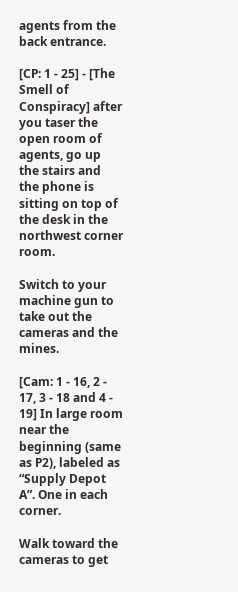agents from the back entrance.

[CP: 1 - 25] - [The Smell of Conspiracy] after you taser the open room of agents, go up the stairs and the phone is sitting on top of the desk in the northwest corner room.

Switch to your machine gun to take out the cameras and the mines.

[Cam: 1 - 16, 2 - 17, 3 - 18 and 4 - 19] In large room near the beginning (same as P2), labeled as “Supply Depot A”. One in each corner.

Walk toward the cameras to get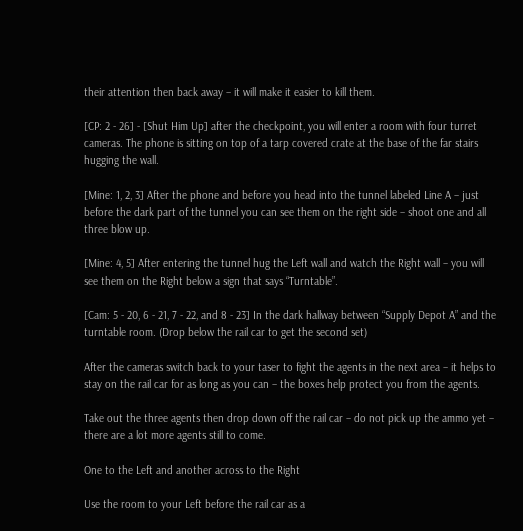their attention then back away – it will make it easier to kill them.

[CP: 2 - 26] - [Shut Him Up] after the checkpoint, you will enter a room with four turret cameras. The phone is sitting on top of a tarp covered crate at the base of the far stairs hugging the wall.

[Mine: 1, 2, 3] After the phone and before you head into the tunnel labeled Line A – just before the dark part of the tunnel you can see them on the right side – shoot one and all three blow up.

[Mine: 4, 5] After entering the tunnel hug the Left wall and watch the Right wall – you will see them on the Right below a sign that says “Turntable”.

[Cam: 5 - 20, 6 - 21, 7 - 22, and 8 - 23] In the dark hallway between “Supply Depot A” and the turntable room. (Drop below the rail car to get the second set)

After the cameras switch back to your taser to fight the agents in the next area – it helps to stay on the rail car for as long as you can – the boxes help protect you from the agents.

Take out the three agents then drop down off the rail car – do not pick up the ammo yet – there are a lot more agents still to come.

One to the Left and another across to the Right

Use the room to your Left before the rail car as a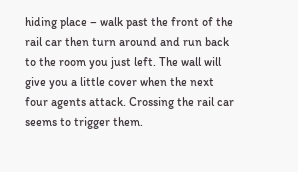hiding place – walk past the front of the rail car then turn around and run back to the room you just left. The wall will give you a little cover when the next four agents attack. Crossing the rail car seems to trigger them.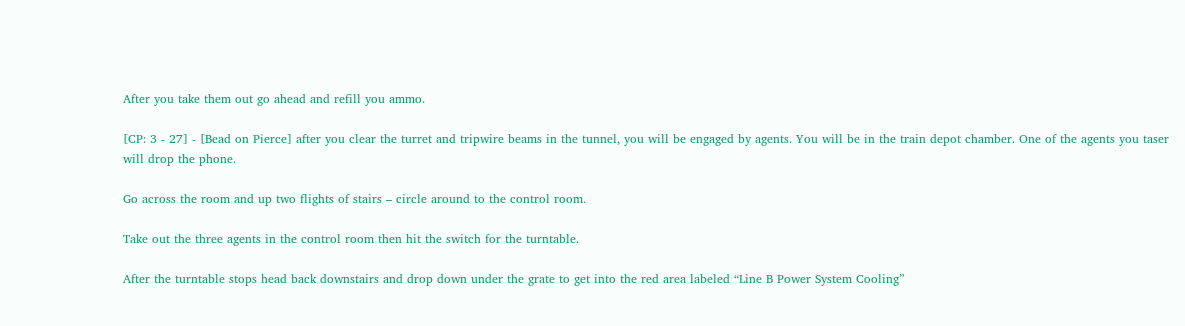After you take them out go ahead and refill you ammo.

[CP: 3 - 27] - [Bead on Pierce] after you clear the turret and tripwire beams in the tunnel, you will be engaged by agents. You will be in the train depot chamber. One of the agents you taser will drop the phone.

Go across the room and up two flights of stairs – circle around to the control room.

Take out the three agents in the control room then hit the switch for the turntable.

After the turntable stops head back downstairs and drop down under the grate to get into the red area labeled “Line B Power System Cooling”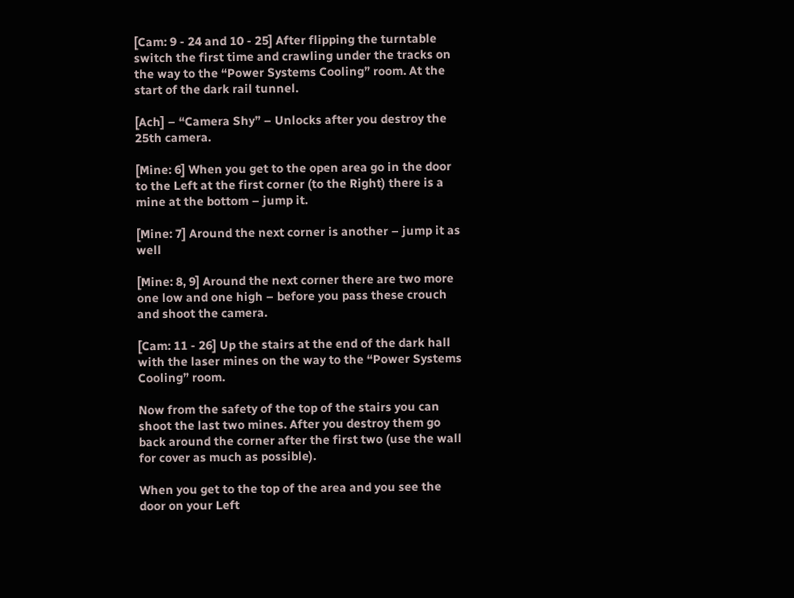[Cam: 9 - 24 and 10 - 25] After flipping the turntable switch the first time and crawling under the tracks on the way to the “Power Systems Cooling” room. At the start of the dark rail tunnel.

[Ach] – “Camera Shy” – Unlocks after you destroy the 25th camera.

[Mine: 6] When you get to the open area go in the door to the Left at the first corner (to the Right) there is a mine at the bottom – jump it.

[Mine: 7] Around the next corner is another – jump it as well

[Mine: 8, 9] Around the next corner there are two more one low and one high – before you pass these crouch and shoot the camera.

[Cam: 11 - 26] Up the stairs at the end of the dark hall with the laser mines on the way to the “Power Systems Cooling” room.

Now from the safety of the top of the stairs you can shoot the last two mines. After you destroy them go back around the corner after the first two (use the wall for cover as much as possible).

When you get to the top of the area and you see the door on your Left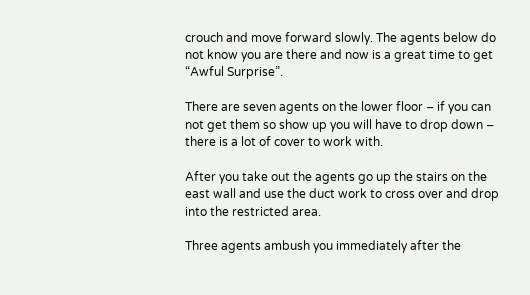crouch and move forward slowly. The agents below do not know you are there and now is a great time to get “Awful Surprise”.

There are seven agents on the lower floor – if you can not get them so show up you will have to drop down – there is a lot of cover to work with.

After you take out the agents go up the stairs on the east wall and use the duct work to cross over and drop into the restricted area.

Three agents ambush you immediately after the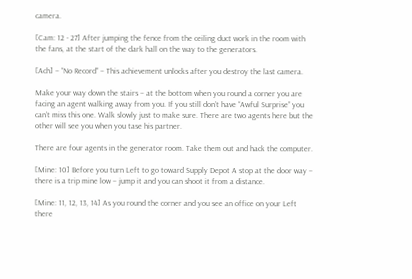camera.

[Cam: 12 - 27] After jumping the fence from the ceiling duct work in the room with the fans, at the start of the dark hall on the way to the generators.

[Ach] – “No Record” – This achievement unlocks after you destroy the last camera.

Make your way down the stairs – at the bottom when you round a corner you are facing an agent walking away from you. If you still don’t have “Awful Surprise” you can’t miss this one. Walk slowly just to make sure. There are two agents here but the other will see you when you tase his partner.

There are four agents in the generator room. Take them out and hack the computer.

[Mine: 10] Before you turn Left to go toward Supply Depot A stop at the door way – there is a trip mine low – jump it and you can shoot it from a distance.

[Mine: 11, 12, 13, 14] As you round the corner and you see an office on your Left there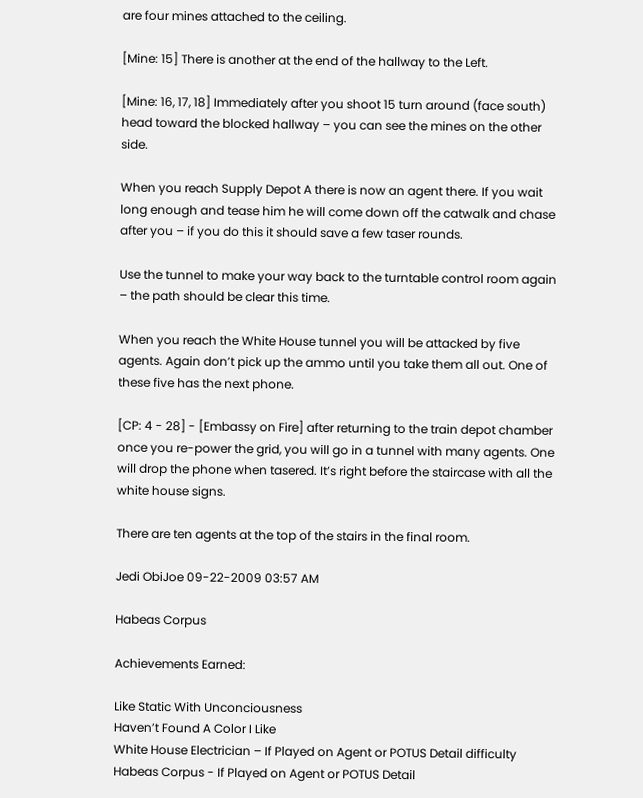are four mines attached to the ceiling.

[Mine: 15] There is another at the end of the hallway to the Left.

[Mine: 16, 17, 18] Immediately after you shoot 15 turn around (face south) head toward the blocked hallway – you can see the mines on the other side.

When you reach Supply Depot A there is now an agent there. If you wait long enough and tease him he will come down off the catwalk and chase after you – if you do this it should save a few taser rounds.

Use the tunnel to make your way back to the turntable control room again – the path should be clear this time.

When you reach the White House tunnel you will be attacked by five agents. Again don’t pick up the ammo until you take them all out. One of these five has the next phone.

[CP: 4 - 28] - [Embassy on Fire] after returning to the train depot chamber once you re-power the grid, you will go in a tunnel with many agents. One will drop the phone when tasered. It’s right before the staircase with all the white house signs.

There are ten agents at the top of the stairs in the final room.

Jedi ObiJoe 09-22-2009 03:57 AM

Habeas Corpus

Achievements Earned:

Like Static With Unconciousness
Haven’t Found A Color I Like
White House Electrician – If Played on Agent or POTUS Detail difficulty
Habeas Corpus - If Played on Agent or POTUS Detail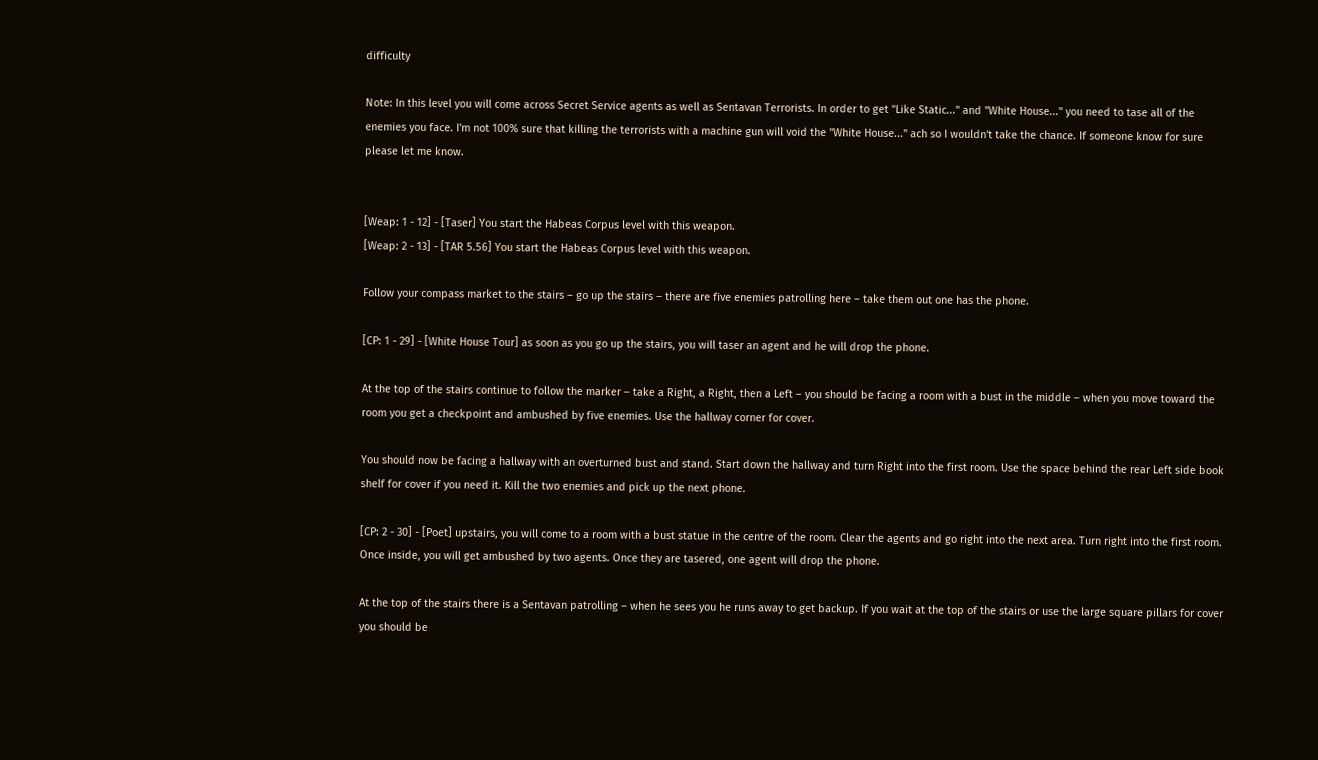difficulty

Note: In this level you will come across Secret Service agents as well as Sentavan Terrorists. In order to get "Like Static..." and "White House..." you need to tase all of the enemies you face. I'm not 100% sure that killing the terrorists with a machine gun will void the "White House..." ach so I wouldn't take the chance. If someone know for sure please let me know.


[Weap: 1 - 12] - [Taser] You start the Habeas Corpus level with this weapon.
[Weap: 2 - 13] - [TAR 5.56] You start the Habeas Corpus level with this weapon.

Follow your compass market to the stairs – go up the stairs – there are five enemies patrolling here – take them out one has the phone.

[CP: 1 - 29] - [White House Tour] as soon as you go up the stairs, you will taser an agent and he will drop the phone.

At the top of the stairs continue to follow the marker – take a Right, a Right, then a Left – you should be facing a room with a bust in the middle – when you move toward the room you get a checkpoint and ambushed by five enemies. Use the hallway corner for cover.

You should now be facing a hallway with an overturned bust and stand. Start down the hallway and turn Right into the first room. Use the space behind the rear Left side book shelf for cover if you need it. Kill the two enemies and pick up the next phone.

[CP: 2 - 30] - [Poet] upstairs, you will come to a room with a bust statue in the centre of the room. Clear the agents and go right into the next area. Turn right into the first room. Once inside, you will get ambushed by two agents. Once they are tasered, one agent will drop the phone.

At the top of the stairs there is a Sentavan patrolling – when he sees you he runs away to get backup. If you wait at the top of the stairs or use the large square pillars for cover you should be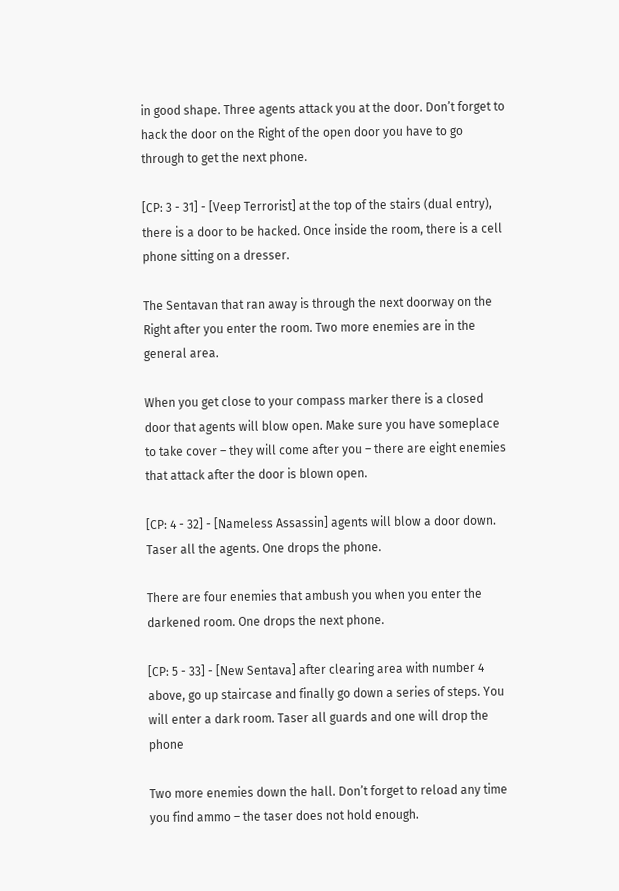in good shape. Three agents attack you at the door. Don’t forget to hack the door on the Right of the open door you have to go through to get the next phone.

[CP: 3 - 31] - [Veep Terrorist] at the top of the stairs (dual entry), there is a door to be hacked. Once inside the room, there is a cell phone sitting on a dresser.

The Sentavan that ran away is through the next doorway on the Right after you enter the room. Two more enemies are in the general area.

When you get close to your compass marker there is a closed door that agents will blow open. Make sure you have someplace to take cover – they will come after you – there are eight enemies that attack after the door is blown open.

[CP: 4 - 32] - [Nameless Assassin] agents will blow a door down. Taser all the agents. One drops the phone.

There are four enemies that ambush you when you enter the darkened room. One drops the next phone.

[CP: 5 - 33] - [New Sentava] after clearing area with number 4 above, go up staircase and finally go down a series of steps. You will enter a dark room. Taser all guards and one will drop the phone

Two more enemies down the hall. Don’t forget to reload any time you find ammo – the taser does not hold enough.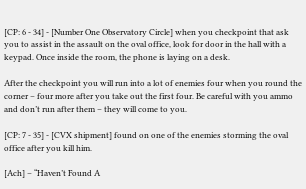[CP: 6 - 34] - [Number One Observatory Circle] when you checkpoint that ask you to assist in the assault on the oval office, look for door in the hall with a keypad. Once inside the room, the phone is laying on a desk.

After the checkpoint you will run into a lot of enemies four when you round the corner – four more after you take out the first four. Be careful with you ammo and don’t run after them – they will come to you.

[CP: 7 - 35] - [CVX shipment] found on one of the enemies storming the oval office after you kill him.

[Ach] – “Haven’t Found A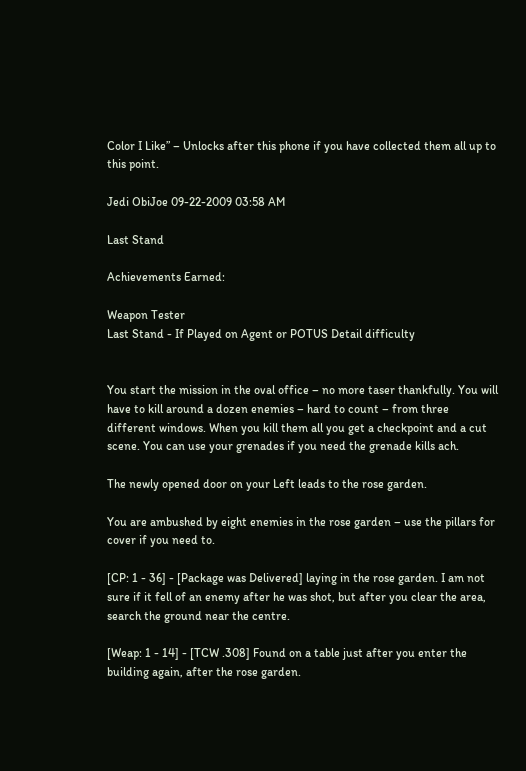Color I Like” – Unlocks after this phone if you have collected them all up to this point.

Jedi ObiJoe 09-22-2009 03:58 AM

Last Stand

Achievements Earned:

Weapon Tester
Last Stand - If Played on Agent or POTUS Detail difficulty


You start the mission in the oval office – no more taser thankfully. You will have to kill around a dozen enemies – hard to count – from three different windows. When you kill them all you get a checkpoint and a cut scene. You can use your grenades if you need the grenade kills ach.

The newly opened door on your Left leads to the rose garden.

You are ambushed by eight enemies in the rose garden – use the pillars for cover if you need to.

[CP: 1 - 36] - [Package was Delivered] laying in the rose garden. I am not sure if it fell of an enemy after he was shot, but after you clear the area, search the ground near the centre.

[Weap: 1 - 14] - [TCW .308] Found on a table just after you enter the building again, after the rose garden.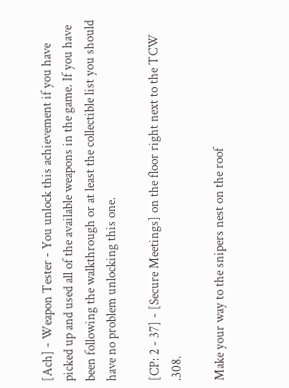[Ach] - Weapon Tester - You unlock this achievement if you have picked up and used all of the available weapons in the game. If you have been following the walkthrough or at least the collectible list you should have no problem unlocking this one.

[CP: 2 - 37] - [Secure Meetings] on the floor right next to the TCW .308.

Make your way to the snipers nest on the roof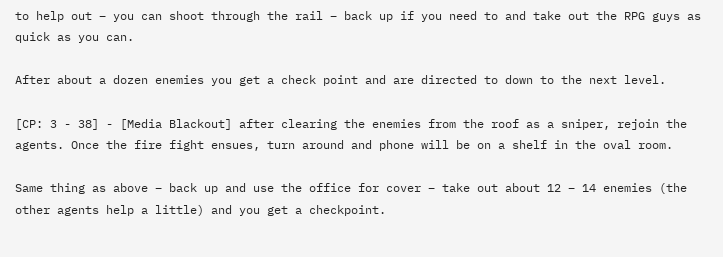to help out – you can shoot through the rail – back up if you need to and take out the RPG guys as quick as you can.

After about a dozen enemies you get a check point and are directed to down to the next level.

[CP: 3 - 38] - [Media Blackout] after clearing the enemies from the roof as a sniper, rejoin the agents. Once the fire fight ensues, turn around and phone will be on a shelf in the oval room.

Same thing as above – back up and use the office for cover – take out about 12 – 14 enemies (the other agents help a little) and you get a checkpoint.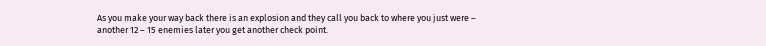As you make your way back there is an explosion and they call you back to where you just were – another 12 – 15 enemies later you get another check point.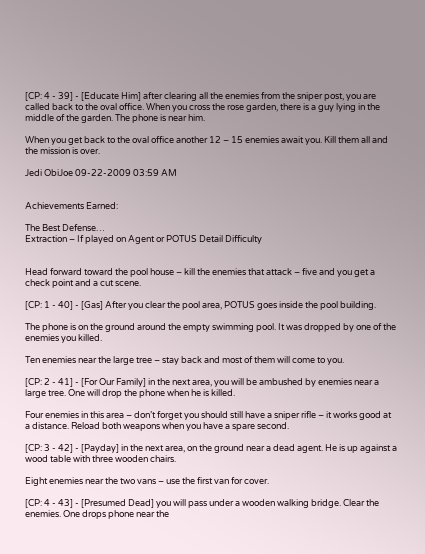[CP: 4 - 39] - [Educate Him] after clearing all the enemies from the sniper post, you are called back to the oval office. When you cross the rose garden, there is a guy lying in the middle of the garden. The phone is near him.

When you get back to the oval office another 12 – 15 enemies await you. Kill them all and the mission is over.

Jedi ObiJoe 09-22-2009 03:59 AM


Achievements Earned:

The Best Defense…
Extraction – If played on Agent or POTUS Detail Difficulty


Head forward toward the pool house – kill the enemies that attack – five and you get a check point and a cut scene.

[CP: 1 - 40] - [Gas] After you clear the pool area, POTUS goes inside the pool building.

The phone is on the ground around the empty swimming pool. It was dropped by one of the enemies you killed.

Ten enemies near the large tree – stay back and most of them will come to you.

[CP: 2 - 41] - [For Our Family] in the next area, you will be ambushed by enemies near a large tree. One will drop the phone when he is killed.

Four enemies in this area – don’t forget you should still have a sniper rifle – it works good at a distance. Reload both weapons when you have a spare second.

[CP: 3 - 42] - [Payday] in the next area, on the ground near a dead agent. He is up against a wood table with three wooden chairs.

Eight enemies near the two vans – use the first van for cover.

[CP: 4 - 43] - [Presumed Dead] you will pass under a wooden walking bridge. Clear the enemies. One drops phone near the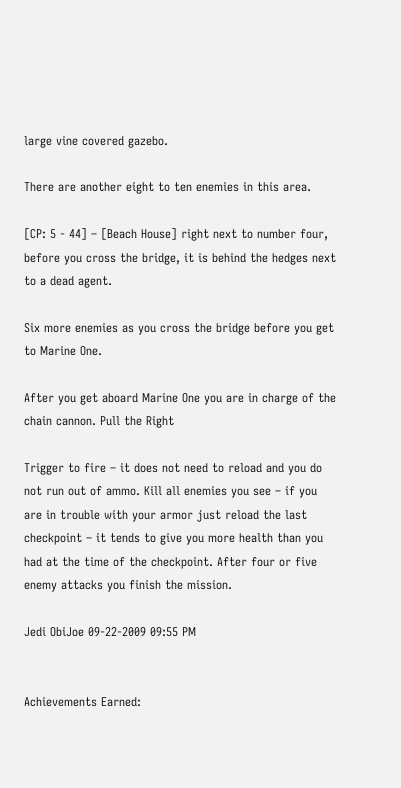large vine covered gazebo.

There are another eight to ten enemies in this area.

[CP: 5 - 44] – [Beach House] right next to number four, before you cross the bridge, it is behind the hedges next to a dead agent.

Six more enemies as you cross the bridge before you get to Marine One.

After you get aboard Marine One you are in charge of the chain cannon. Pull the Right

Trigger to fire – it does not need to reload and you do not run out of ammo. Kill all enemies you see – if you are in trouble with your armor just reload the last checkpoint – it tends to give you more health than you had at the time of the checkpoint. After four or five enemy attacks you finish the mission.

Jedi ObiJoe 09-22-2009 09:55 PM


Achievements Earned: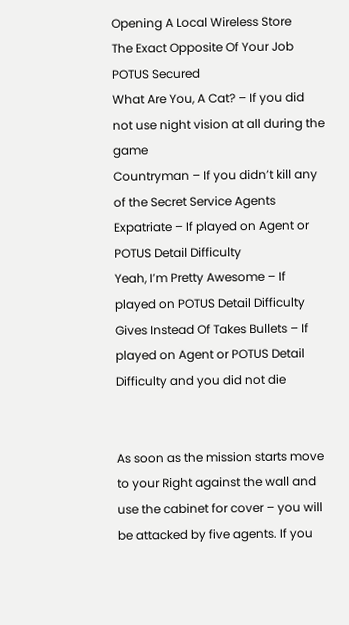Opening A Local Wireless Store
The Exact Opposite Of Your Job
POTUS Secured
What Are You, A Cat? – If you did not use night vision at all during the game
Countryman – If you didn’t kill any of the Secret Service Agents
Expatriate – If played on Agent or POTUS Detail Difficulty
Yeah, I’m Pretty Awesome – If played on POTUS Detail Difficulty
Gives Instead Of Takes Bullets – If played on Agent or POTUS Detail Difficulty and you did not die


As soon as the mission starts move to your Right against the wall and use the cabinet for cover – you will be attacked by five agents. If you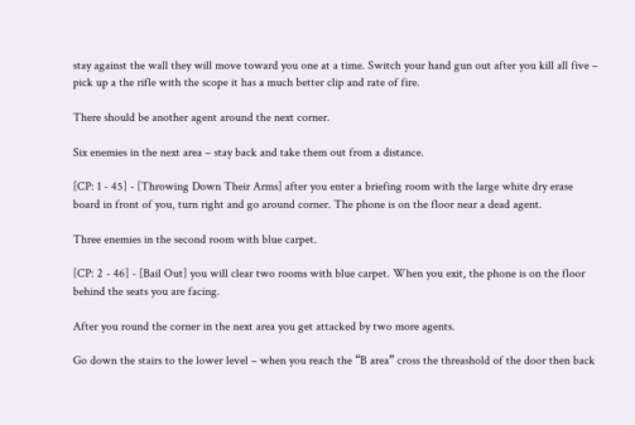stay against the wall they will move toward you one at a time. Switch your hand gun out after you kill all five – pick up a the rifle with the scope it has a much better clip and rate of fire.

There should be another agent around the next corner.

Six enemies in the next area – stay back and take them out from a distance.

[CP: 1 - 45] - [Throwing Down Their Arms] after you enter a briefing room with the large white dry erase board in front of you, turn right and go around corner. The phone is on the floor near a dead agent.

Three enemies in the second room with blue carpet.

[CP: 2 - 46] - [Bail Out] you will clear two rooms with blue carpet. When you exit, the phone is on the floor behind the seats you are facing.

After you round the corner in the next area you get attacked by two more agents.

Go down the stairs to the lower level – when you reach the “B area” cross the threashold of the door then back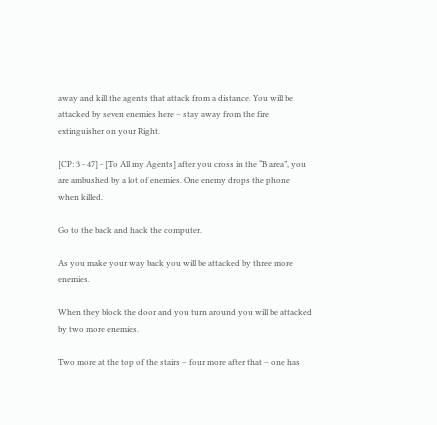away and kill the agents that attack from a distance. You will be attacked by seven enemies here – stay away from the fire extinguisher on your Right.

[CP: 3 - 47] - [To All my Agents] after you cross in the “B area”, you are ambushed by a lot of enemies. One enemy drops the phone when killed.

Go to the back and hack the computer.

As you make your way back you will be attacked by three more enemies.

When they block the door and you turn around you will be attacked by two more enemies.

Two more at the top of the stairs – four more after that – one has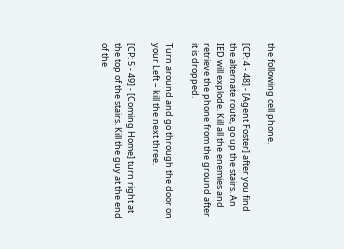the following cell phone.

[CP: 4 - 48] - [Agent Foster] after you find the alternate route, go up the stairs. An IED will explode. Kill all the enemies and retrieve the phone from the ground after it is dropped.

Turn around and go through the door on your Left – kill the next three.

[CP: 5 - 49] - [Coming Home] turn right at the top of the stairs. Kill the guy at the end of the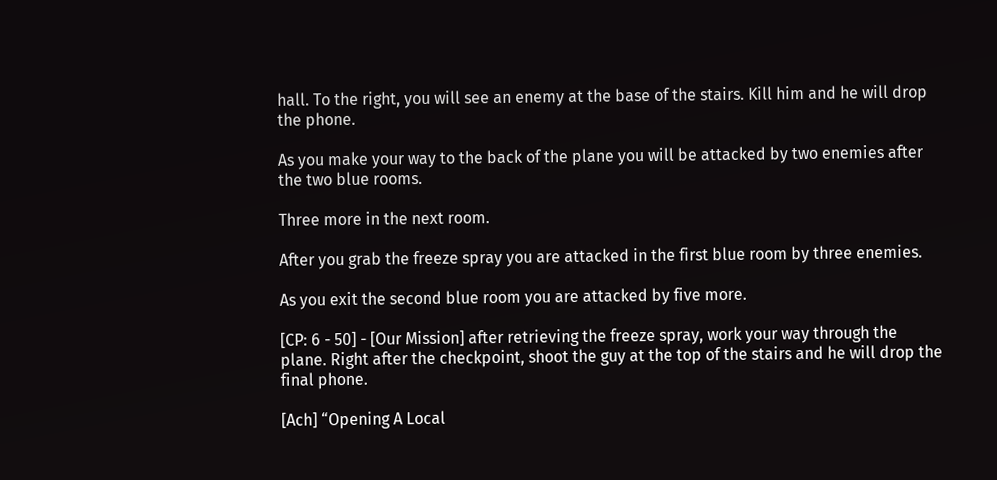hall. To the right, you will see an enemy at the base of the stairs. Kill him and he will drop the phone.

As you make your way to the back of the plane you will be attacked by two enemies after the two blue rooms.

Three more in the next room.

After you grab the freeze spray you are attacked in the first blue room by three enemies.

As you exit the second blue room you are attacked by five more.

[CP: 6 - 50] - [Our Mission] after retrieving the freeze spray, work your way through the plane. Right after the checkpoint, shoot the guy at the top of the stairs and he will drop the final phone.

[Ach] “Opening A Local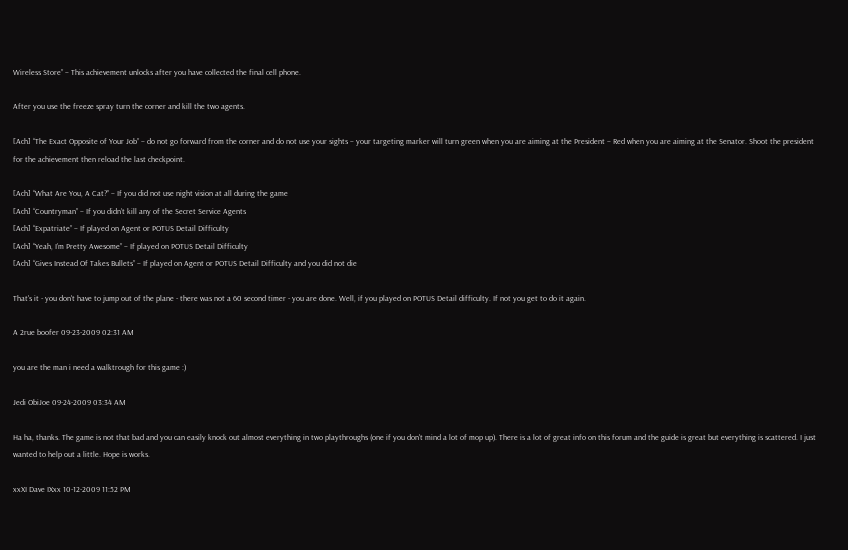Wireless Store” – This achievement unlocks after you have collected the final cell phone.

After you use the freeze spray turn the corner and kill the two agents.

[Ach] “The Exact Opposite of Your Job” – do not go forward from the corner and do not use your sights – your targeting marker will turn green when you are aiming at the President – Red when you are aiming at the Senator. Shoot the president for the achievement then reload the last checkpoint.

[Ach] “What Are You, A Cat?” – If you did not use night vision at all during the game
[Ach] “Countryman” – If you didn’t kill any of the Secret Service Agents
[Ach] “Expatriate” – If played on Agent or POTUS Detail Difficulty
[Ach] “Yeah, I’m Pretty Awesome” – If played on POTUS Detail Difficulty
[Ach] “Gives Instead Of Takes Bullets” – If played on Agent or POTUS Detail Difficulty and you did not die

That's it - you don't have to jump out of the plane - there was not a 60 second timer - you are done. Well, if you played on POTUS Detail difficulty. If not you get to do it again.

A 2rue boofer 09-23-2009 02:31 AM

you are the man i need a walktrough for this game :)

Jedi ObiJoe 09-24-2009 03:34 AM

Ha ha, thanks. The game is not that bad and you can easily knock out almost everything in two playthroughs (one if you don't mind a lot of mop up). There is a lot of great info on this forum and the guide is great but everything is scattered. I just wanted to help out a little. Hope is works.

xxXI Dave IXxx 10-12-2009 11:52 PM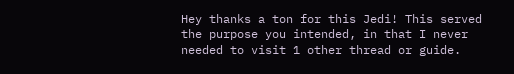Hey thanks a ton for this Jedi! This served the purpose you intended, in that I never needed to visit 1 other thread or guide.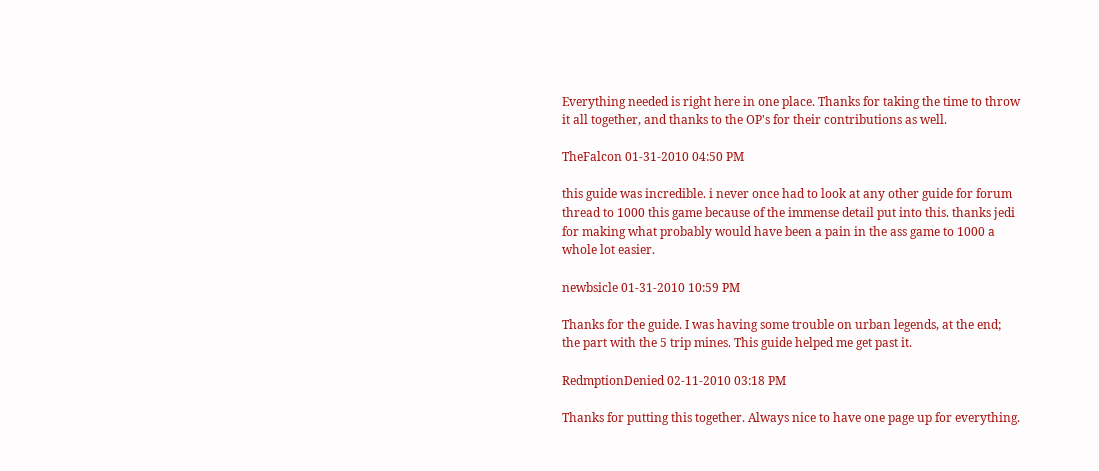Everything needed is right here in one place. Thanks for taking the time to throw it all together, and thanks to the OP's for their contributions as well.

TheFalcon 01-31-2010 04:50 PM

this guide was incredible. i never once had to look at any other guide for forum thread to 1000 this game because of the immense detail put into this. thanks jedi for making what probably would have been a pain in the ass game to 1000 a whole lot easier.

newbsicle 01-31-2010 10:59 PM

Thanks for the guide. I was having some trouble on urban legends, at the end; the part with the 5 trip mines. This guide helped me get past it.

RedmptionDenied 02-11-2010 03:18 PM

Thanks for putting this together. Always nice to have one page up for everything.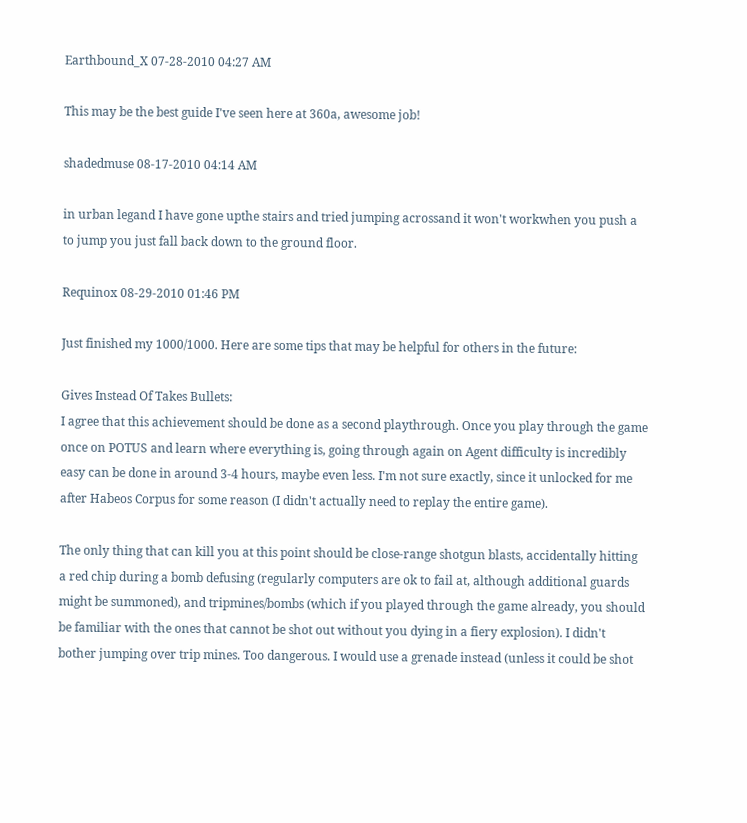Earthbound_X 07-28-2010 04:27 AM

This may be the best guide I've seen here at 360a, awesome job!

shadedmuse 08-17-2010 04:14 AM

in urban legand I have gone upthe stairs and tried jumping acrossand it won't workwhen you push a to jump you just fall back down to the ground floor.

Requinox 08-29-2010 01:46 PM

Just finished my 1000/1000. Here are some tips that may be helpful for others in the future:

Gives Instead Of Takes Bullets:
I agree that this achievement should be done as a second playthrough. Once you play through the game once on POTUS and learn where everything is, going through again on Agent difficulty is incredibly easy can be done in around 3-4 hours, maybe even less. I'm not sure exactly, since it unlocked for me after Habeos Corpus for some reason (I didn't actually need to replay the entire game).

The only thing that can kill you at this point should be close-range shotgun blasts, accidentally hitting a red chip during a bomb defusing (regularly computers are ok to fail at, although additional guards might be summoned), and tripmines/bombs (which if you played through the game already, you should be familiar with the ones that cannot be shot out without you dying in a fiery explosion). I didn't bother jumping over trip mines. Too dangerous. I would use a grenade instead (unless it could be shot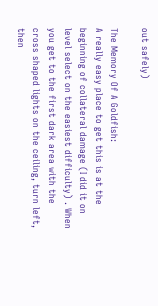out safely)

The Memory Of A Goldfish:
A really easy place to get this is at the beginning of collateral damage (I did it on level select on the easiest difficulty) . When you get to the first dark area with the cross shaped lights on the ceiling, turn left, then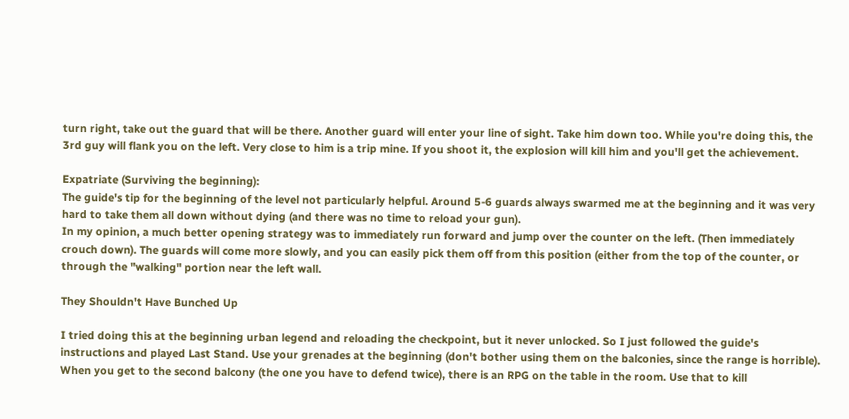turn right, take out the guard that will be there. Another guard will enter your line of sight. Take him down too. While you're doing this, the 3rd guy will flank you on the left. Very close to him is a trip mine. If you shoot it, the explosion will kill him and you'll get the achievement.

Expatriate (Surviving the beginning):
The guide's tip for the beginning of the level not particularly helpful. Around 5-6 guards always swarmed me at the beginning and it was very hard to take them all down without dying (and there was no time to reload your gun).
In my opinion, a much better opening strategy was to immediately run forward and jump over the counter on the left. (Then immediately crouch down). The guards will come more slowly, and you can easily pick them off from this position (either from the top of the counter, or through the "walking" portion near the left wall.

They Shouldn't Have Bunched Up

I tried doing this at the beginning urban legend and reloading the checkpoint, but it never unlocked. So I just followed the guide's instructions and played Last Stand. Use your grenades at the beginning (don't bother using them on the balconies, since the range is horrible). When you get to the second balcony (the one you have to defend twice), there is an RPG on the table in the room. Use that to kill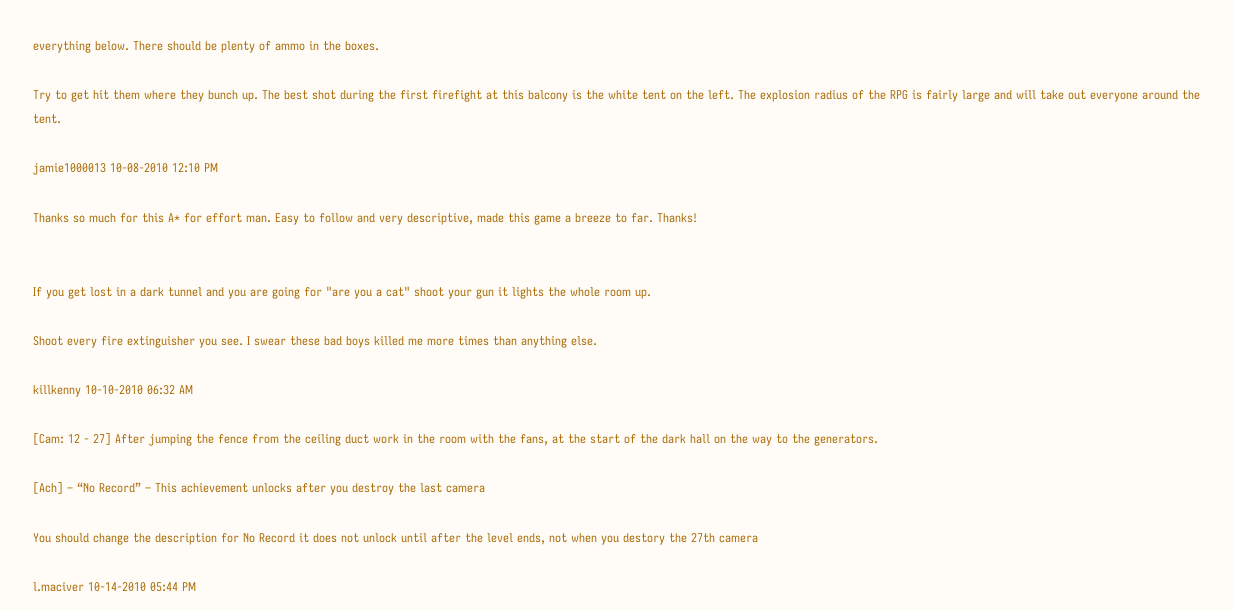everything below. There should be plenty of ammo in the boxes.

Try to get hit them where they bunch up. The best shot during the first firefight at this balcony is the white tent on the left. The explosion radius of the RPG is fairly large and will take out everyone around the tent.

jamie1000013 10-08-2010 12:10 PM

Thanks so much for this A* for effort man. Easy to follow and very descriptive, made this game a breeze to far. Thanks!


If you get lost in a dark tunnel and you are going for "are you a cat" shoot your gun it lights the whole room up.

Shoot every fire extinguisher you see. I swear these bad boys killed me more times than anything else.

killkenny 10-10-2010 06:32 AM

[Cam: 12 - 27] After jumping the fence from the ceiling duct work in the room with the fans, at the start of the dark hall on the way to the generators.

[Ach] – “No Record” – This achievement unlocks after you destroy the last camera

You should change the description for No Record it does not unlock until after the level ends, not when you destory the 27th camera

l.maciver 10-14-2010 05:44 PM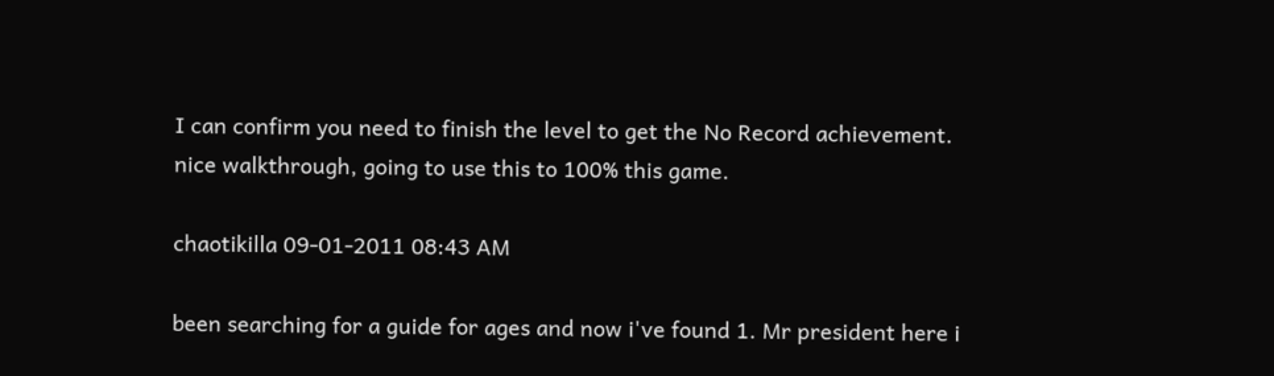I can confirm you need to finish the level to get the No Record achievement.
nice walkthrough, going to use this to 100% this game.

chaotikilla 09-01-2011 08:43 AM

been searching for a guide for ages and now i've found 1. Mr president here i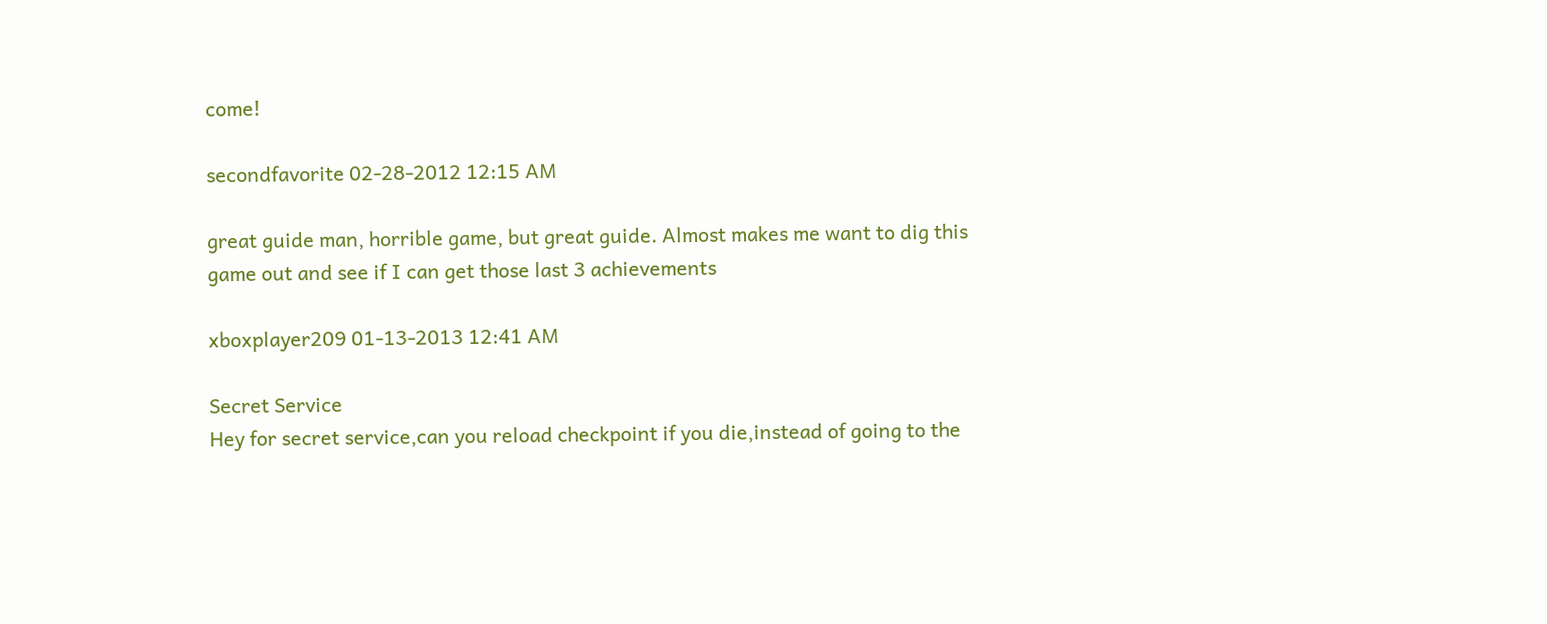come!

secondfavorite 02-28-2012 12:15 AM

great guide man, horrible game, but great guide. Almost makes me want to dig this game out and see if I can get those last 3 achievements

xboxplayer209 01-13-2013 12:41 AM

Secret Service
Hey for secret service,can you reload checkpoint if you die,instead of going to the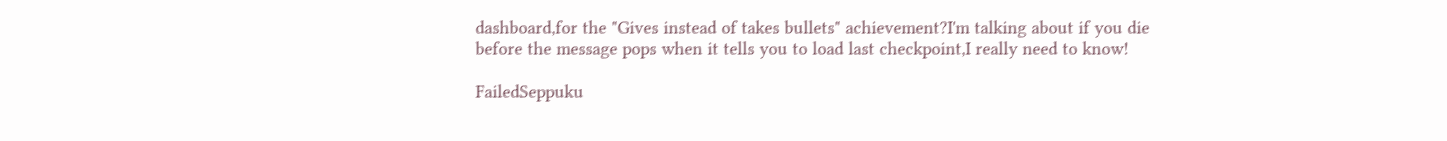dashboard,for the "Gives instead of takes bullets" achievement?I'm talking about if you die before the message pops when it tells you to load last checkpoint,I really need to know!

FailedSeppuku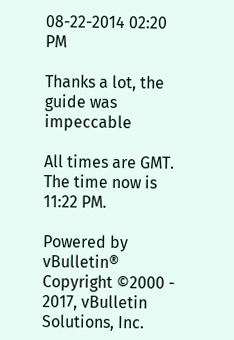08-22-2014 02:20 PM

Thanks a lot, the guide was impeccable

All times are GMT. The time now is 11:22 PM.

Powered by vBulletin®
Copyright ©2000 - 2017, vBulletin Solutions, Inc.